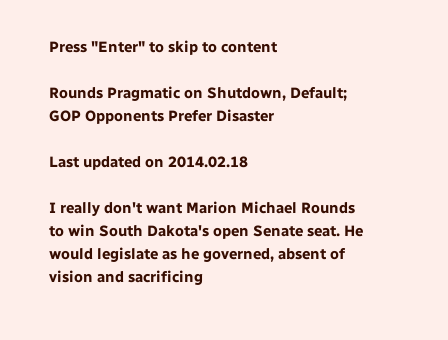Press "Enter" to skip to content

Rounds Pragmatic on Shutdown, Default; GOP Opponents Prefer Disaster

Last updated on 2014.02.18

I really don't want Marion Michael Rounds to win South Dakota's open Senate seat. He would legislate as he governed, absent of vision and sacrificing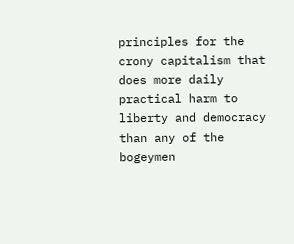principles for the crony capitalism that does more daily practical harm to liberty and democracy than any of the bogeymen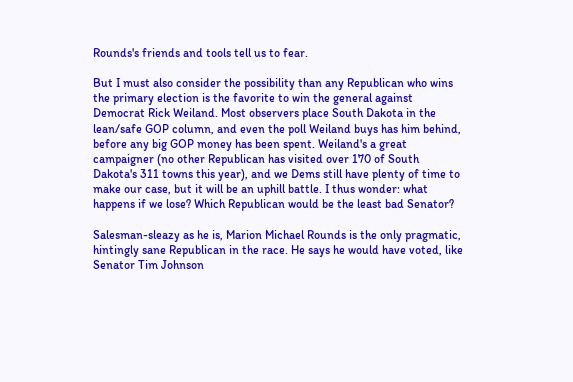Rounds's friends and tools tell us to fear.

But I must also consider the possibility than any Republican who wins the primary election is the favorite to win the general against Democrat Rick Weiland. Most observers place South Dakota in the lean/safe GOP column, and even the poll Weiland buys has him behind, before any big GOP money has been spent. Weiland's a great campaigner (no other Republican has visited over 170 of South Dakota's 311 towns this year), and we Dems still have plenty of time to make our case, but it will be an uphill battle. I thus wonder: what happens if we lose? Which Republican would be the least bad Senator?

Salesman-sleazy as he is, Marion Michael Rounds is the only pragmatic, hintingly sane Republican in the race. He says he would have voted, like Senator Tim Johnson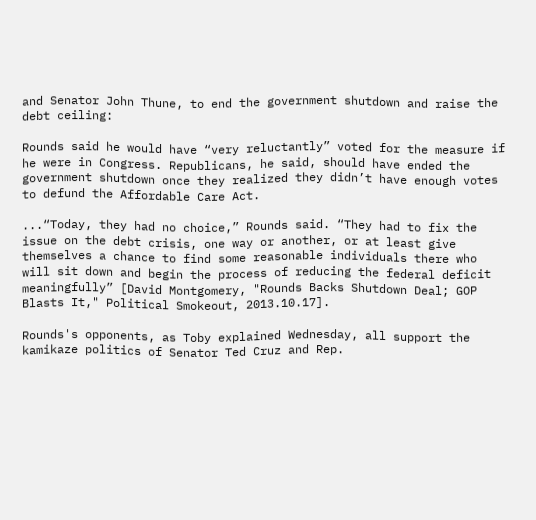and Senator John Thune, to end the government shutdown and raise the debt ceiling:

Rounds said he would have “very reluctantly” voted for the measure if he were in Congress. Republicans, he said, should have ended the government shutdown once they realized they didn’t have enough votes to defund the Affordable Care Act.

...“Today, they had no choice,” Rounds said. “They had to fix the issue on the debt crisis, one way or another, or at least give themselves a chance to find some reasonable individuals there who will sit down and begin the process of reducing the federal deficit meaningfully” [David Montgomery, "Rounds Backs Shutdown Deal; GOP Blasts It," Political Smokeout, 2013.10.17].

Rounds's opponents, as Toby explained Wednesday, all support the kamikaze politics of Senator Ted Cruz and Rep.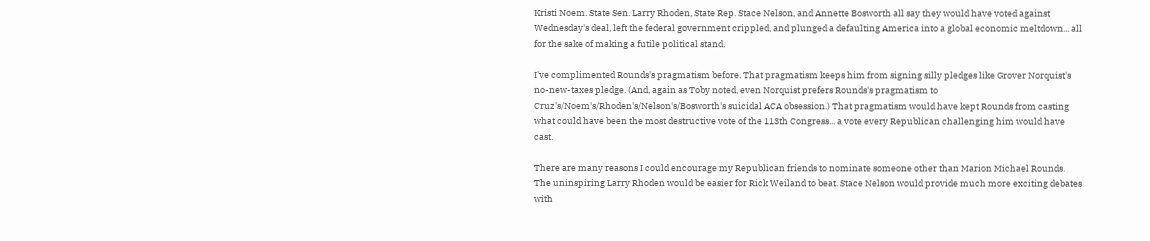Kristi Noem. State Sen. Larry Rhoden, State Rep. Stace Nelson, and Annette Bosworth all say they would have voted against Wednesday's deal, left the federal government crippled, and plunged a defaulting America into a global economic meltdown... all for the sake of making a futile political stand.

I've complimented Rounds's pragmatism before. That pragmatism keeps him from signing silly pledges like Grover Norquist's no-new-taxes pledge. (And, again as Toby noted, even Norquist prefers Rounds's pragmatism to Cruz's/Noem's/Rhoden's/Nelson's/Bosworth's suicidal ACA obsession.) That pragmatism would have kept Rounds from casting what could have been the most destructive vote of the 113th Congress... a vote every Republican challenging him would have cast.

There are many reasons I could encourage my Republican friends to nominate someone other than Marion Michael Rounds. The uninspiring Larry Rhoden would be easier for Rick Weiland to beat. Stace Nelson would provide much more exciting debates with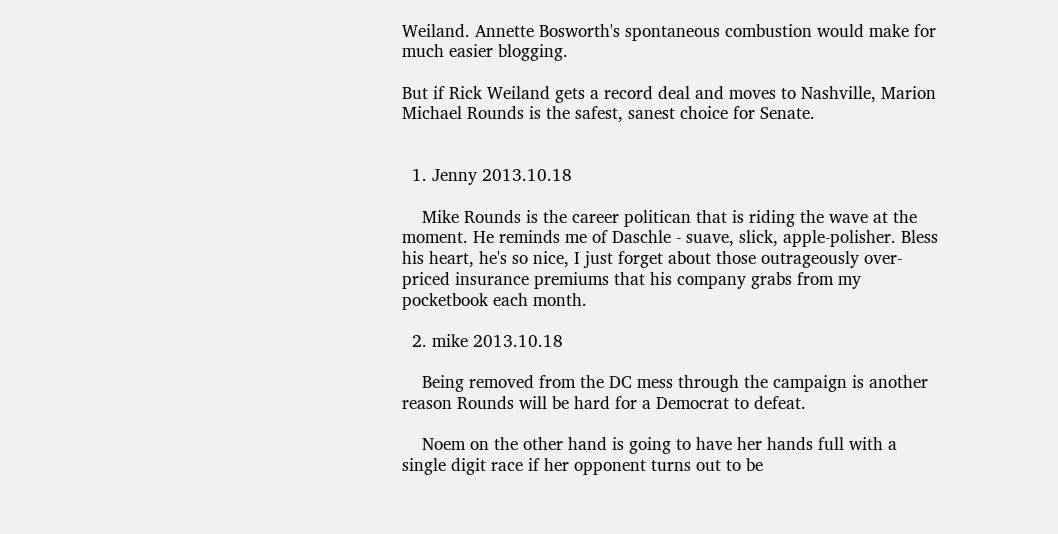Weiland. Annette Bosworth's spontaneous combustion would make for much easier blogging.

But if Rick Weiland gets a record deal and moves to Nashville, Marion Michael Rounds is the safest, sanest choice for Senate.


  1. Jenny 2013.10.18

    Mike Rounds is the career politican that is riding the wave at the moment. He reminds me of Daschle - suave, slick, apple-polisher. Bless his heart, he's so nice, I just forget about those outrageously over-priced insurance premiums that his company grabs from my pocketbook each month.

  2. mike 2013.10.18

    Being removed from the DC mess through the campaign is another reason Rounds will be hard for a Democrat to defeat.

    Noem on the other hand is going to have her hands full with a single digit race if her opponent turns out to be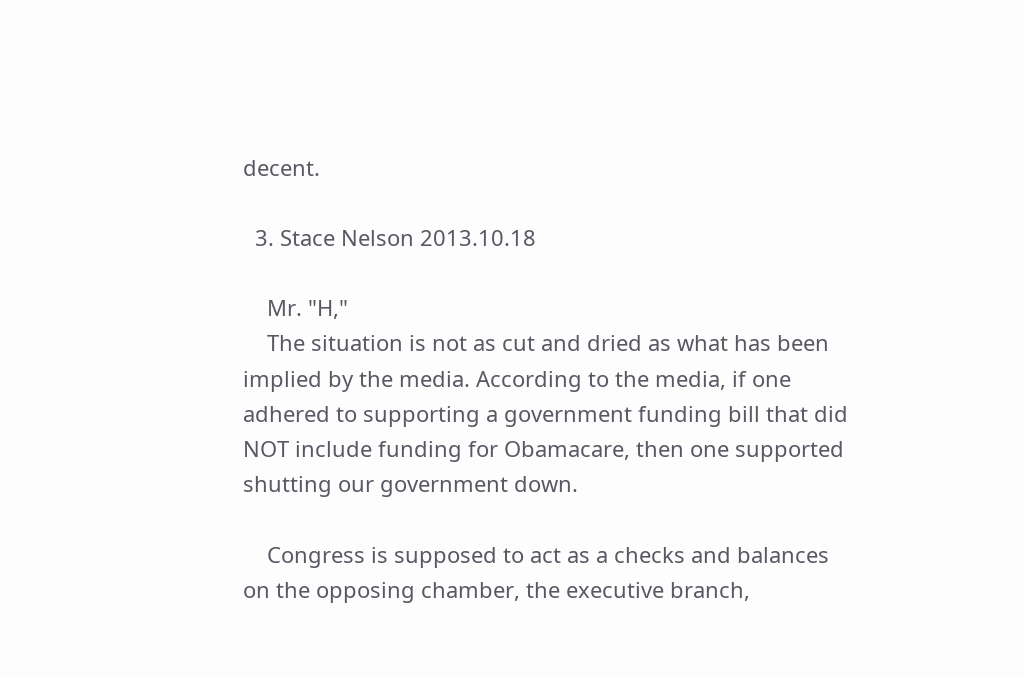decent.

  3. Stace Nelson 2013.10.18

    Mr. "H,"
    The situation is not as cut and dried as what has been implied by the media. According to the media, if one adhered to supporting a government funding bill that did NOT include funding for Obamacare, then one supported shutting our government down.

    Congress is supposed to act as a checks and balances on the opposing chamber, the executive branch,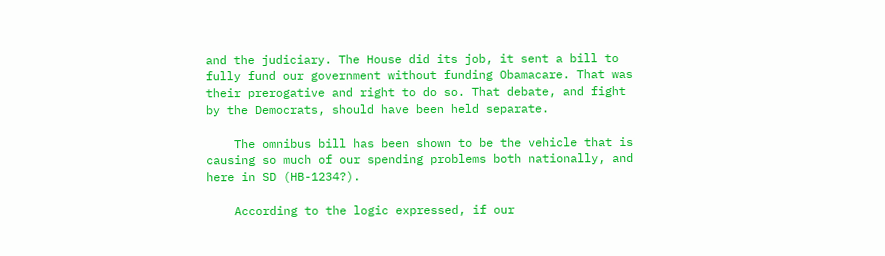and the judiciary. The House did its job, it sent a bill to fully fund our government without funding Obamacare. That was their prerogative and right to do so. That debate, and fight by the Democrats, should have been held separate.

    The omnibus bill has been shown to be the vehicle that is causing so much of our spending problems both nationally, and here in SD (HB-1234?).

    According to the logic expressed, if our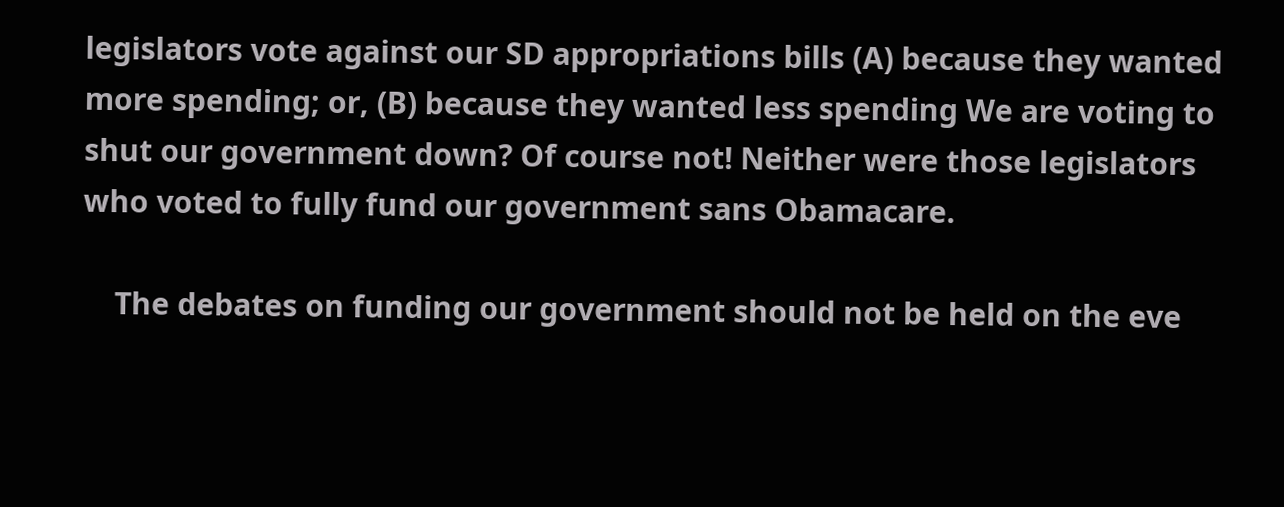legislators vote against our SD appropriations bills (A) because they wanted more spending; or, (B) because they wanted less spending We are voting to shut our government down? Of course not! Neither were those legislators who voted to fully fund our government sans Obamacare.

    The debates on funding our government should not be held on the eve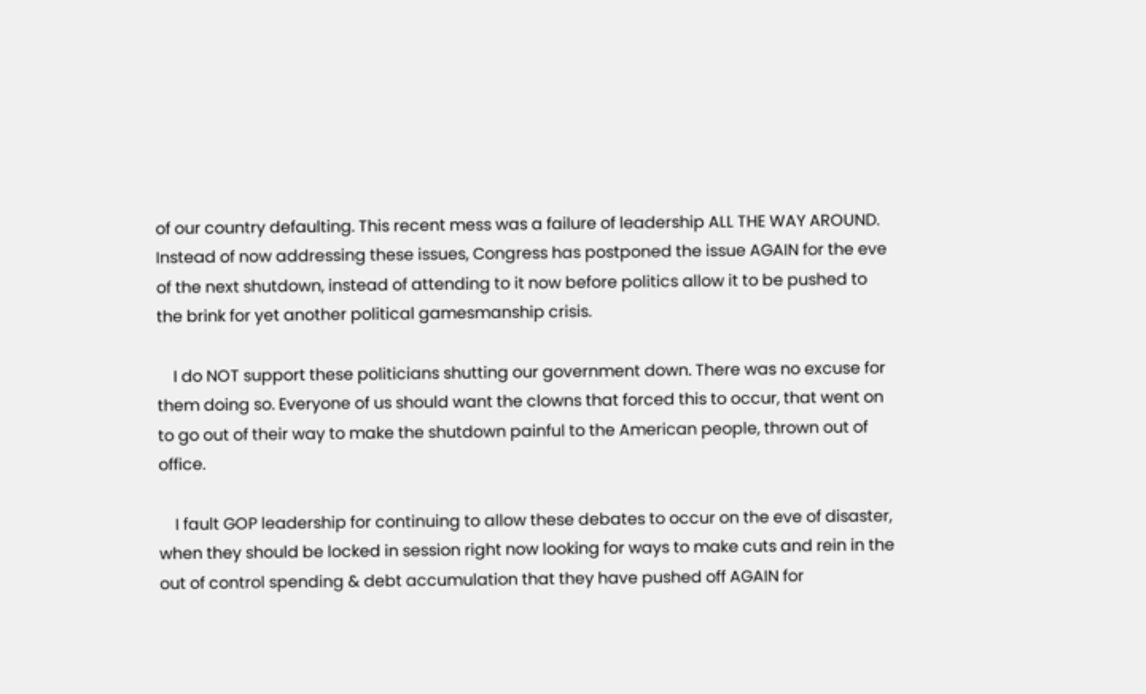of our country defaulting. This recent mess was a failure of leadership ALL THE WAY AROUND. Instead of now addressing these issues, Congress has postponed the issue AGAIN for the eve of the next shutdown, instead of attending to it now before politics allow it to be pushed to the brink for yet another political gamesmanship crisis.

    I do NOT support these politicians shutting our government down. There was no excuse for them doing so. Everyone of us should want the clowns that forced this to occur, that went on to go out of their way to make the shutdown painful to the American people, thrown out of office.

    I fault GOP leadership for continuing to allow these debates to occur on the eve of disaster, when they should be locked in session right now looking for ways to make cuts and rein in the out of control spending & debt accumulation that they have pushed off AGAIN for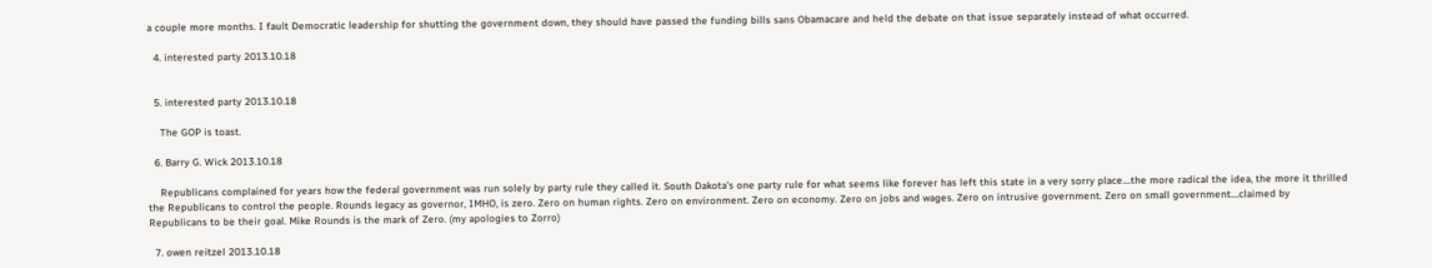a couple more months. I fault Democratic leadership for shutting the government down, they should have passed the funding bills sans Obamacare and held the debate on that issue separately instead of what occurred.

  4. interested party 2013.10.18


  5. interested party 2013.10.18

    The GOP is toast.

  6. Barry G. Wick 2013.10.18

    Republicans complained for years how the federal government was run solely by party rule they called it. South Dakota's one party rule for what seems like forever has left this state in a very sorry place....the more radical the idea, the more it thrilled the Republicans to control the people. Rounds legacy as governor, IMHO, is zero. Zero on human rights. Zero on environment. Zero on economy. Zero on jobs and wages. Zero on intrusive government. Zero on small government....claimed by Republicans to be their goal. Mike Rounds is the mark of Zero. (my apologies to Zorro)

  7. owen reitzel 2013.10.18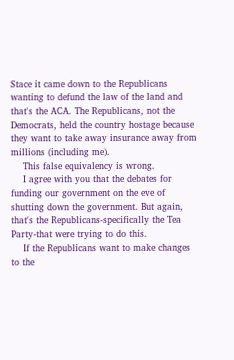Stace it came down to the Republicans wanting to defund the law of the land and that's the ACA. The Republicans, not the Democrats, held the country hostage because they want to take away insurance away from millions (including me).
    This false equivalency is wrong.
    I agree with you that the debates for funding our government on the eve of shutting down the government. But again, that's the Republicans-specifically the Tea Party-that were trying to do this.
    If the Republicans want to make changes to the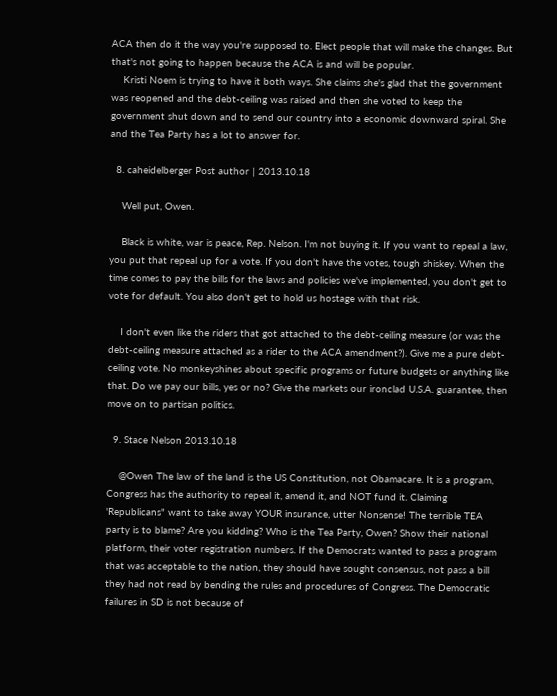ACA then do it the way you're supposed to. Elect people that will make the changes. But that's not going to happen because the ACA is and will be popular.
    Kristi Noem is trying to have it both ways. She claims she's glad that the government was reopened and the debt-ceiling was raised and then she voted to keep the government shut down and to send our country into a economic downward spiral. She and the Tea Party has a lot to answer for.

  8. caheidelberger Post author | 2013.10.18

    Well put, Owen.

    Black is white, war is peace, Rep. Nelson. I'm not buying it. If you want to repeal a law, you put that repeal up for a vote. If you don't have the votes, tough shiskey. When the time comes to pay the bills for the laws and policies we've implemented, you don't get to vote for default. You also don't get to hold us hostage with that risk.

    I don't even like the riders that got attached to the debt-ceiling measure (or was the debt-ceiling measure attached as a rider to the ACA amendment?). Give me a pure debt-ceiling vote. No monkeyshines about specific programs or future budgets or anything like that. Do we pay our bills, yes or no? Give the markets our ironclad U.S.A. guarantee, then move on to partisan politics.

  9. Stace Nelson 2013.10.18

    @Owen The law of the land is the US Constitution, not Obamacare. It is a program, Congress has the authority to repeal it, amend it, and NOT fund it. Claiming 'Republicans" want to take away YOUR insurance, utter Nonsense! The terrible TEA party is to blame? Are you kidding? Who is the Tea Party, Owen? Show their national platform, their voter registration numbers. If the Democrats wanted to pass a program that was acceptable to the nation, they should have sought consensus, not pass a bill they had not read by bending the rules and procedures of Congress. The Democratic failures in SD is not because of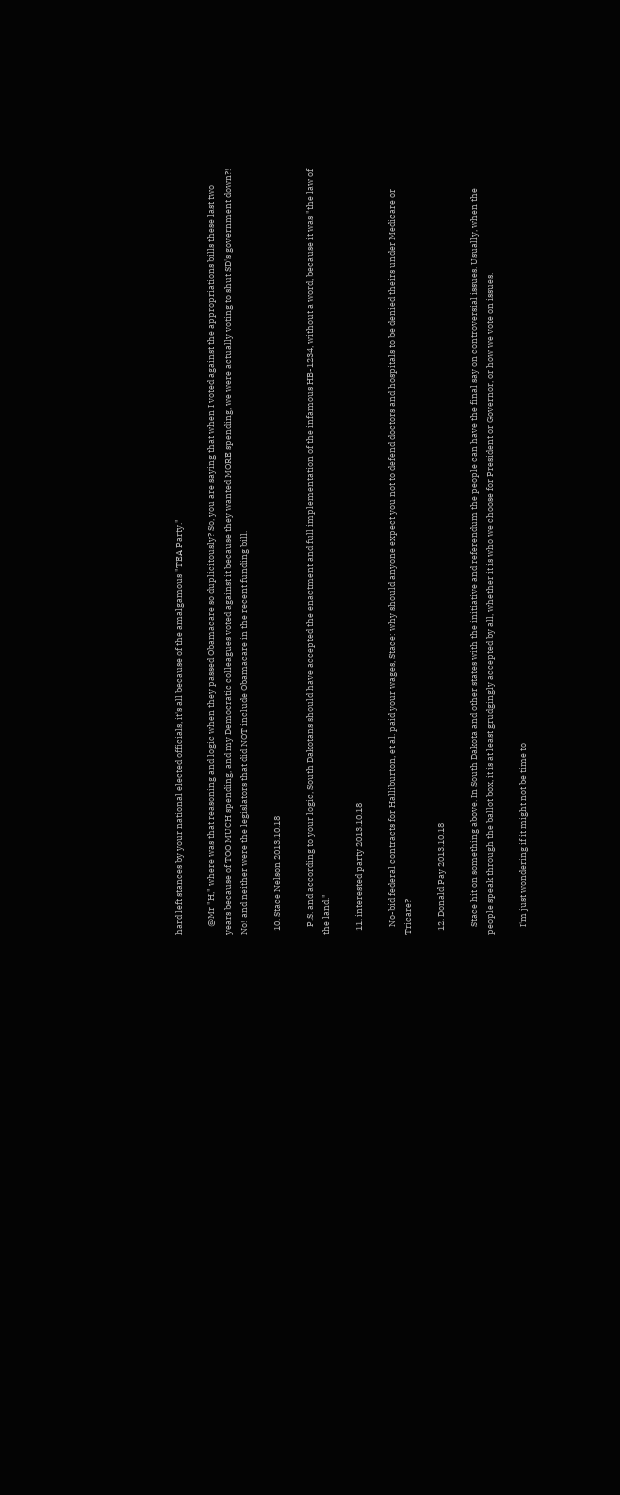hard left stances by your national elected officials, it's all because of the amalgamous "TEA Party."

    @Mr "H," where was that reasoning and logic when they passed Obamacare so duplicitously? So, you are saying that when I voted against the appropriations bills these last two years because of TOO MUCH spending, and my Democratic colleagues voted against it because they wanted MORE spending, we were actually voting to shut SD's government down?! No! and neither were the legislators that did NOT include Obamacare in the recent funding bill.

  10. Stace Nelson 2013.10.18

    P.S. and according to your logic, South Dakotans should have accepted the enactment and full implementation of the infamous HB-1234, without a word, because it was "the law of the land."

  11. interested party 2013.10.18

    No-bid federal contracts for Halliburton, et al. paid your wages, Stace: why should anyone expect you not to defend doctors and hospitals to be denied theirs under Medicare or Tricare?

  12. Donald Pay 2013.10.18

    Stace hit on something above. In South Dakota and other states with the initiative and referendum the people can have the final say on controversial issues. Usually, when the people speak through the ballot box, it is at least grudgingly accepted by all, whether it is who we choose for President or Governor, or how we vote on issues.

    I'm just wondering if it might not be time to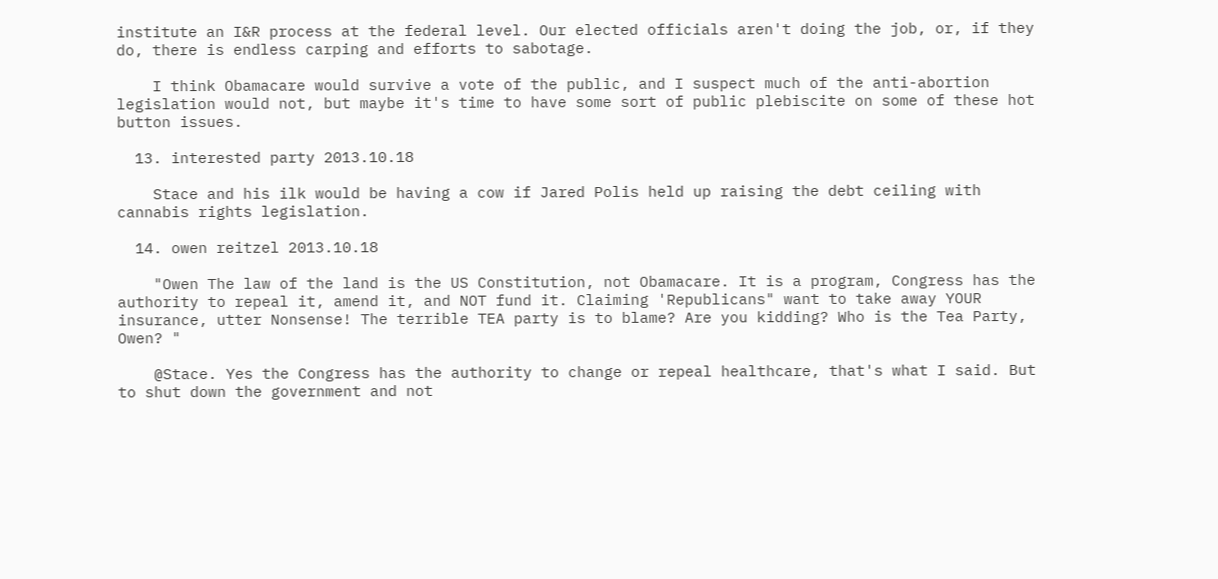institute an I&R process at the federal level. Our elected officials aren't doing the job, or, if they do, there is endless carping and efforts to sabotage.

    I think Obamacare would survive a vote of the public, and I suspect much of the anti-abortion legislation would not, but maybe it's time to have some sort of public plebiscite on some of these hot button issues.

  13. interested party 2013.10.18

    Stace and his ilk would be having a cow if Jared Polis held up raising the debt ceiling with cannabis rights legislation.

  14. owen reitzel 2013.10.18

    "Owen The law of the land is the US Constitution, not Obamacare. It is a program, Congress has the authority to repeal it, amend it, and NOT fund it. Claiming 'Republicans" want to take away YOUR insurance, utter Nonsense! The terrible TEA party is to blame? Are you kidding? Who is the Tea Party, Owen? "

    @Stace. Yes the Congress has the authority to change or repeal healthcare, that's what I said. But to shut down the government and not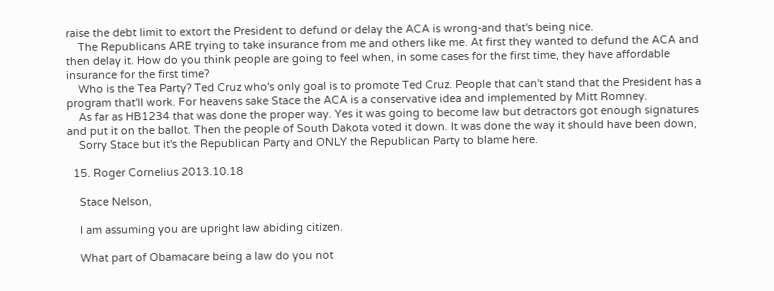raise the debt limit to extort the President to defund or delay the ACA is wrong-and that's being nice.
    The Republicans ARE trying to take insurance from me and others like me. At first they wanted to defund the ACA and then delay it. How do you think people are going to feel when, in some cases for the first time, they have affordable insurance for the first time?
    Who is the Tea Party? Ted Cruz who's only goal is to promote Ted Cruz. People that can't stand that the President has a program that'll work. For heavens sake Stace the ACA is a conservative idea and implemented by Mitt Romney.
    As far as HB1234 that was done the proper way. Yes it was going to become law but detractors got enough signatures and put it on the ballot. Then the people of South Dakota voted it down. It was done the way it should have been down,
    Sorry Stace but it's the Republican Party and ONLY the Republican Party to blame here.

  15. Roger Cornelius 2013.10.18

    Stace Nelson,

    I am assuming you are upright law abiding citizen.

    What part of Obamacare being a law do you not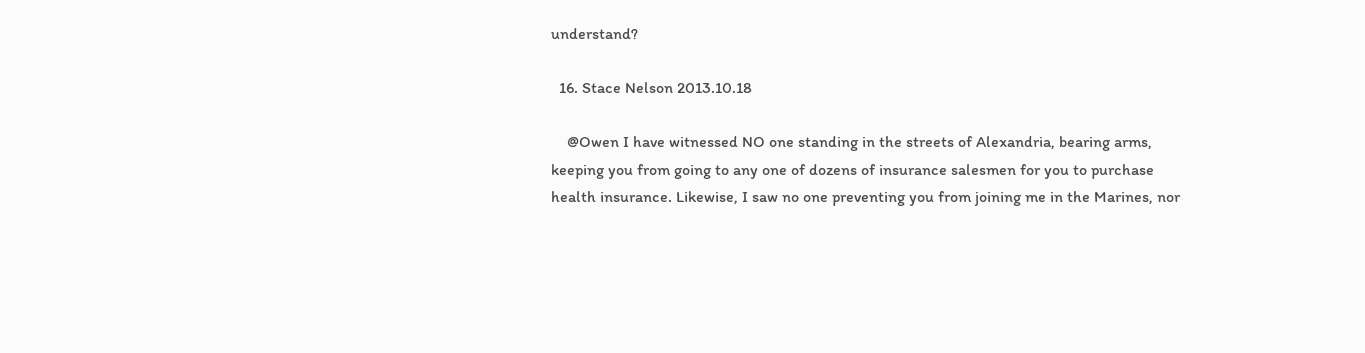understand?

  16. Stace Nelson 2013.10.18

    @Owen I have witnessed NO one standing in the streets of Alexandria, bearing arms, keeping you from going to any one of dozens of insurance salesmen for you to purchase health insurance. Likewise, I saw no one preventing you from joining me in the Marines, nor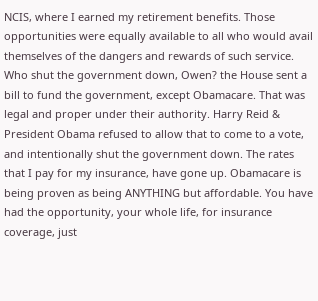NCIS, where I earned my retirement benefits. Those opportunities were equally available to all who would avail themselves of the dangers and rewards of such service. Who shut the government down, Owen? the House sent a bill to fund the government, except Obamacare. That was legal and proper under their authority. Harry Reid & President Obama refused to allow that to come to a vote, and intentionally shut the government down. The rates that I pay for my insurance, have gone up. Obamacare is being proven as being ANYTHING but affordable. You have had the opportunity, your whole life, for insurance coverage, just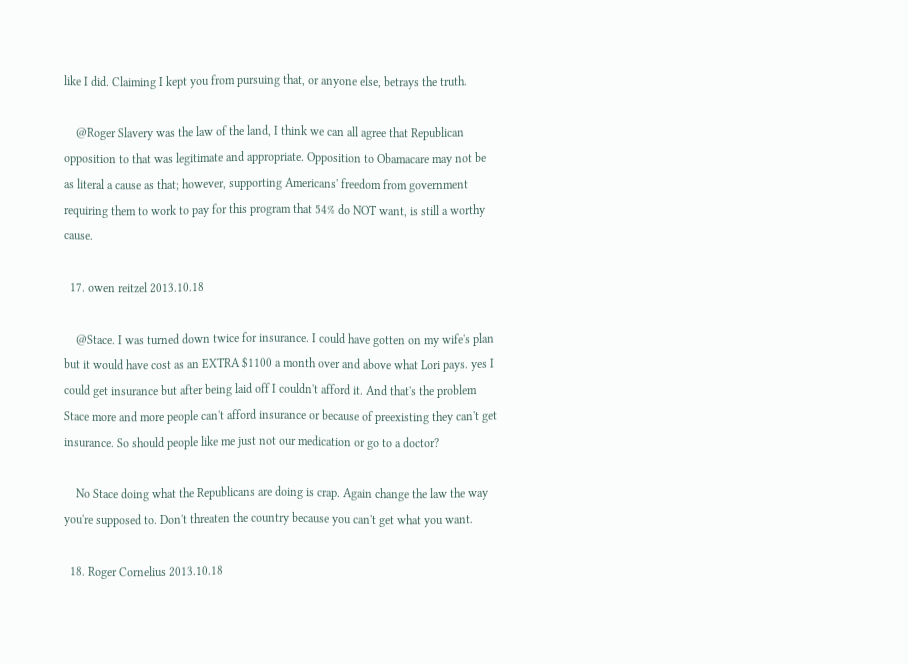like I did. Claiming I kept you from pursuing that, or anyone else, betrays the truth.

    @Roger Slavery was the law of the land, I think we can all agree that Republican opposition to that was legitimate and appropriate. Opposition to Obamacare may not be as literal a cause as that; however, supporting Americans' freedom from government requiring them to work to pay for this program that 54% do NOT want, is still a worthy cause.

  17. owen reitzel 2013.10.18

    @Stace. I was turned down twice for insurance. I could have gotten on my wife's plan but it would have cost as an EXTRA $1100 a month over and above what Lori pays. yes I could get insurance but after being laid off I couldn't afford it. And that's the problem Stace more and more people can't afford insurance or because of preexisting they can't get insurance. So should people like me just not our medication or go to a doctor?

    No Stace doing what the Republicans are doing is crap. Again change the law the way you're supposed to. Don't threaten the country because you can't get what you want.

  18. Roger Cornelius 2013.10.18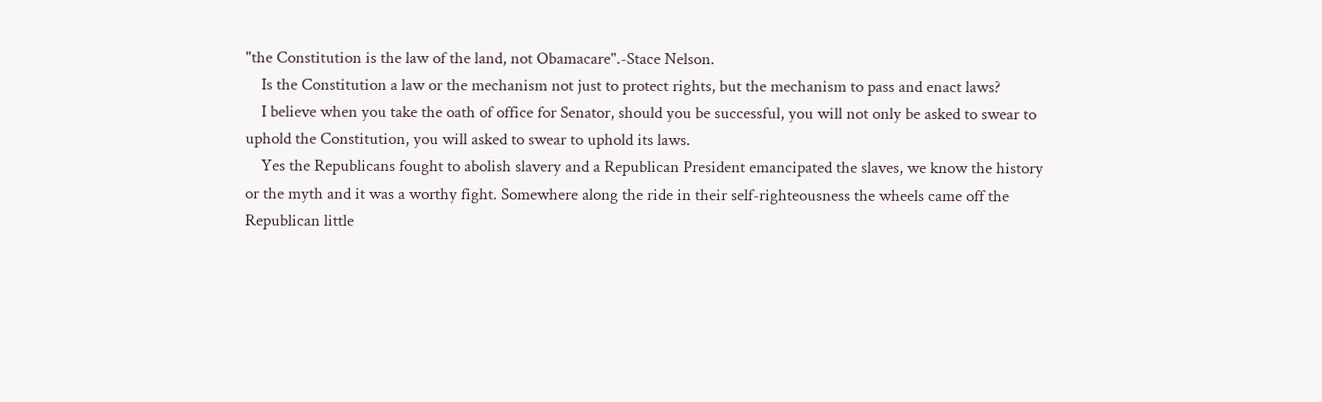"the Constitution is the law of the land, not Obamacare".-Stace Nelson.
    Is the Constitution a law or the mechanism not just to protect rights, but the mechanism to pass and enact laws?
    I believe when you take the oath of office for Senator, should you be successful, you will not only be asked to swear to uphold the Constitution, you will asked to swear to uphold its laws.
    Yes the Republicans fought to abolish slavery and a Republican President emancipated the slaves, we know the history or the myth and it was a worthy fight. Somewhere along the ride in their self-righteousness the wheels came off the Republican little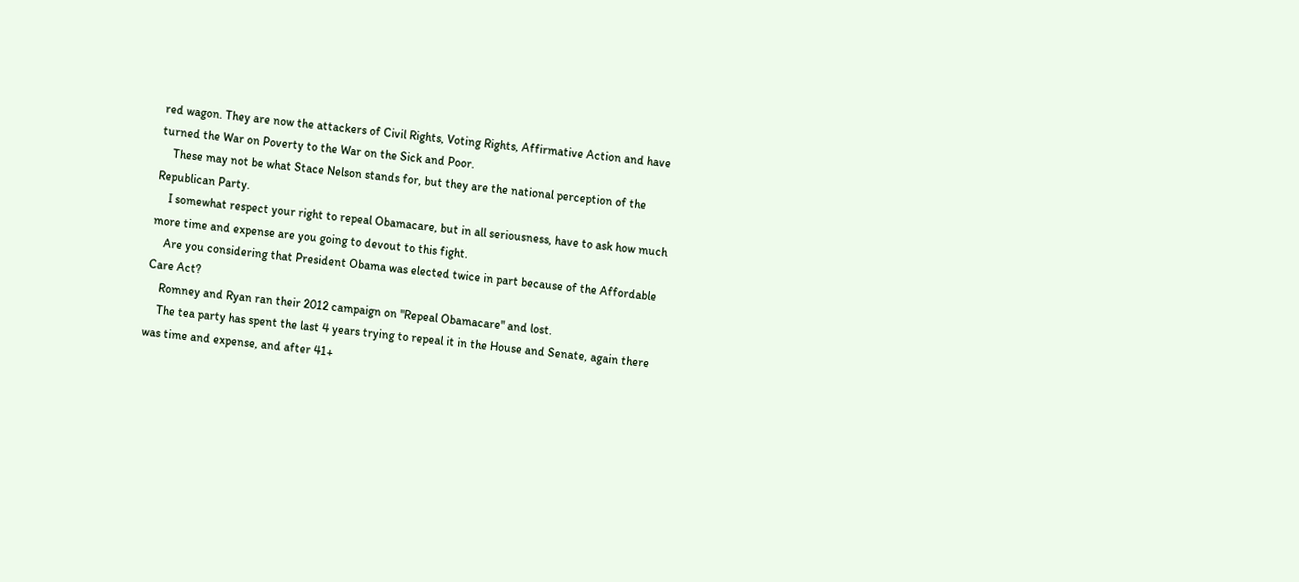red wagon. They are now the attackers of Civil Rights, Voting Rights, Affirmative Action and have turned the War on Poverty to the War on the Sick and Poor.
    These may not be what Stace Nelson stands for, but they are the national perception of the Republican Party.
    I somewhat respect your right to repeal Obamacare, but in all seriousness, have to ask how much more time and expense are you going to devout to this fight.
    Are you considering that President Obama was elected twice in part because of the Affordable Care Act?
    Romney and Ryan ran their 2012 campaign on "Repeal Obamacare" and lost.
    The tea party has spent the last 4 years trying to repeal it in the House and Senate, again there was time and expense, and after 41+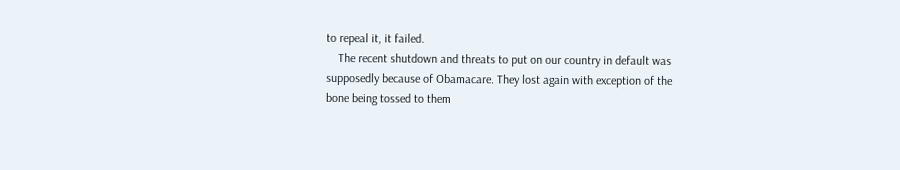to repeal it, it failed.
    The recent shutdown and threats to put on our country in default was supposedly because of Obamacare. They lost again with exception of the bone being tossed to them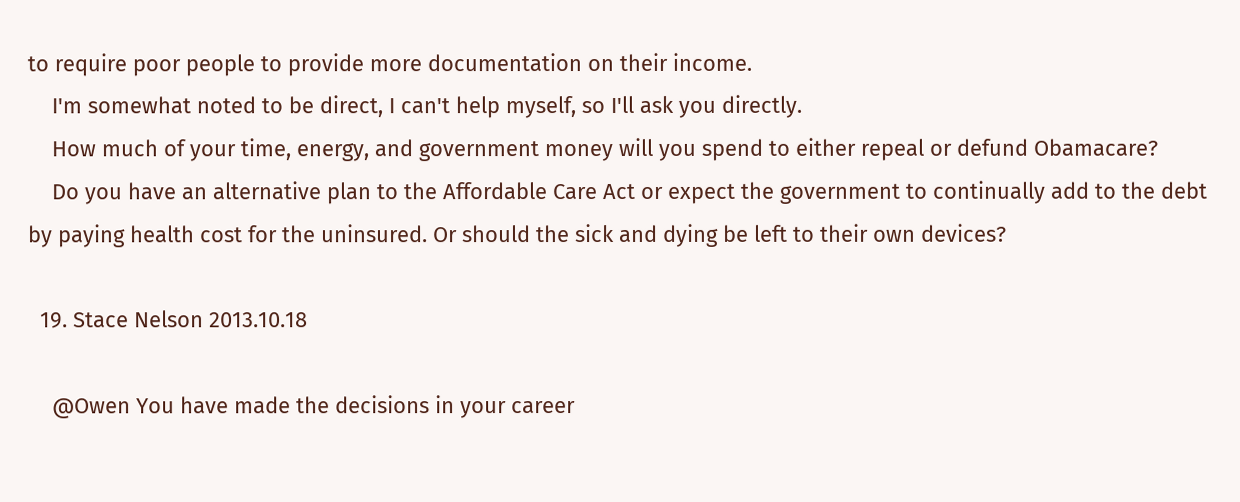to require poor people to provide more documentation on their income.
    I'm somewhat noted to be direct, I can't help myself, so I'll ask you directly.
    How much of your time, energy, and government money will you spend to either repeal or defund Obamacare?
    Do you have an alternative plan to the Affordable Care Act or expect the government to continually add to the debt by paying health cost for the uninsured. Or should the sick and dying be left to their own devices?

  19. Stace Nelson 2013.10.18

    @Owen You have made the decisions in your career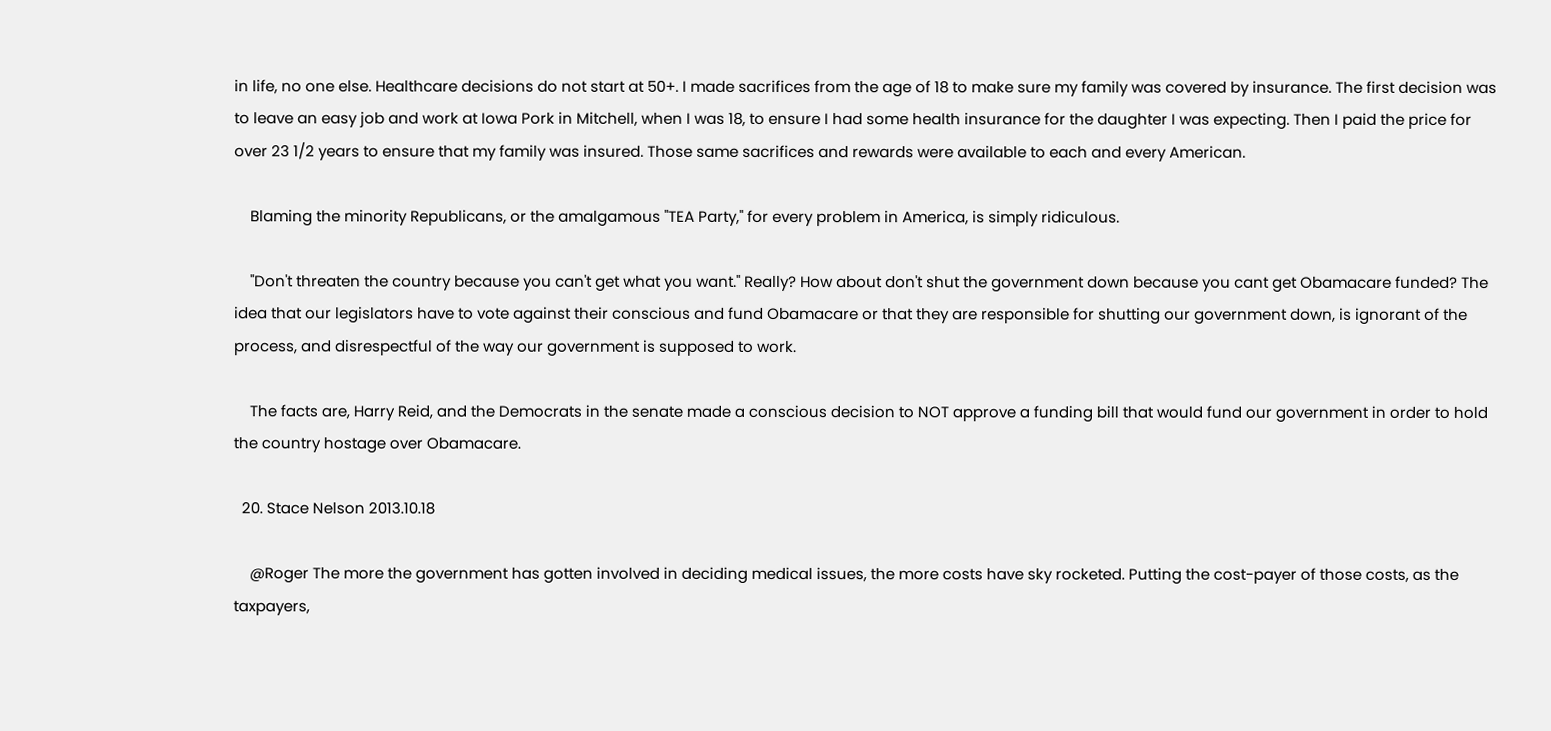in life, no one else. Healthcare decisions do not start at 50+. I made sacrifices from the age of 18 to make sure my family was covered by insurance. The first decision was to leave an easy job and work at Iowa Pork in Mitchell, when I was 18, to ensure I had some health insurance for the daughter I was expecting. Then I paid the price for over 23 1/2 years to ensure that my family was insured. Those same sacrifices and rewards were available to each and every American.

    Blaming the minority Republicans, or the amalgamous "TEA Party," for every problem in America, is simply ridiculous.

    "Don't threaten the country because you can't get what you want." Really? How about don't shut the government down because you cant get Obamacare funded? The idea that our legislators have to vote against their conscious and fund Obamacare or that they are responsible for shutting our government down, is ignorant of the process, and disrespectful of the way our government is supposed to work.

    The facts are, Harry Reid, and the Democrats in the senate made a conscious decision to NOT approve a funding bill that would fund our government in order to hold the country hostage over Obamacare.

  20. Stace Nelson 2013.10.18

    @Roger The more the government has gotten involved in deciding medical issues, the more costs have sky rocketed. Putting the cost-payer of those costs, as the taxpayers,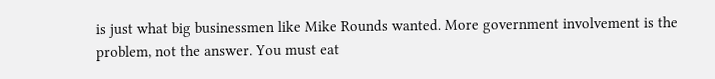is just what big businessmen like Mike Rounds wanted. More government involvement is the problem, not the answer. You must eat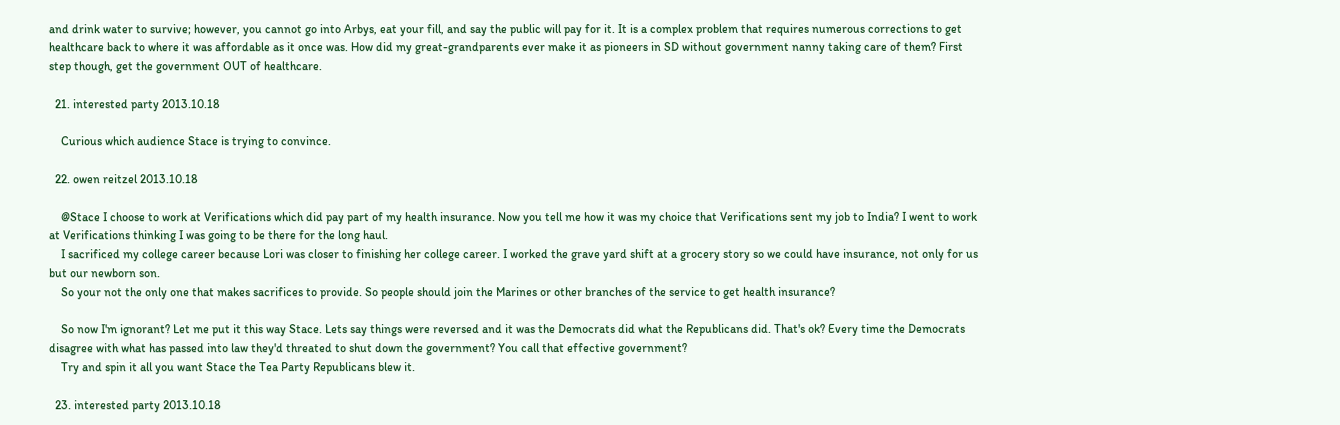and drink water to survive; however, you cannot go into Arbys, eat your fill, and say the public will pay for it. It is a complex problem that requires numerous corrections to get healthcare back to where it was affordable as it once was. How did my great-grandparents ever make it as pioneers in SD without government nanny taking care of them? First step though, get the government OUT of healthcare.

  21. interested party 2013.10.18

    Curious which audience Stace is trying to convince.

  22. owen reitzel 2013.10.18

    @Stace I choose to work at Verifications which did pay part of my health insurance. Now you tell me how it was my choice that Verifications sent my job to India? I went to work at Verifications thinking I was going to be there for the long haul.
    I sacrificed my college career because Lori was closer to finishing her college career. I worked the grave yard shift at a grocery story so we could have insurance, not only for us but our newborn son.
    So your not the only one that makes sacrifices to provide. So people should join the Marines or other branches of the service to get health insurance?

    So now I'm ignorant? Let me put it this way Stace. Lets say things were reversed and it was the Democrats did what the Republicans did. That's ok? Every time the Democrats disagree with what has passed into law they'd threated to shut down the government? You call that effective government?
    Try and spin it all you want Stace the Tea Party Republicans blew it.

  23. interested party 2013.10.18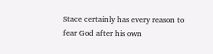Stace certainly has every reason to fear God after his own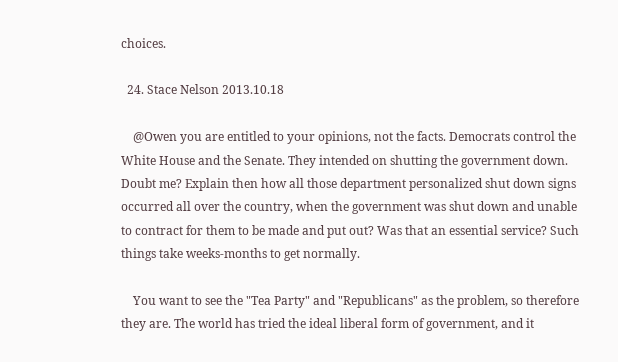choices.

  24. Stace Nelson 2013.10.18

    @Owen you are entitled to your opinions, not the facts. Democrats control the White House and the Senate. They intended on shutting the government down. Doubt me? Explain then how all those department personalized shut down signs occurred all over the country, when the government was shut down and unable to contract for them to be made and put out? Was that an essential service? Such things take weeks-months to get normally.

    You want to see the "Tea Party" and "Republicans" as the problem, so therefore they are. The world has tried the ideal liberal form of government, and it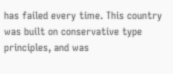has failed every time. This country was built on conservative type principles, and was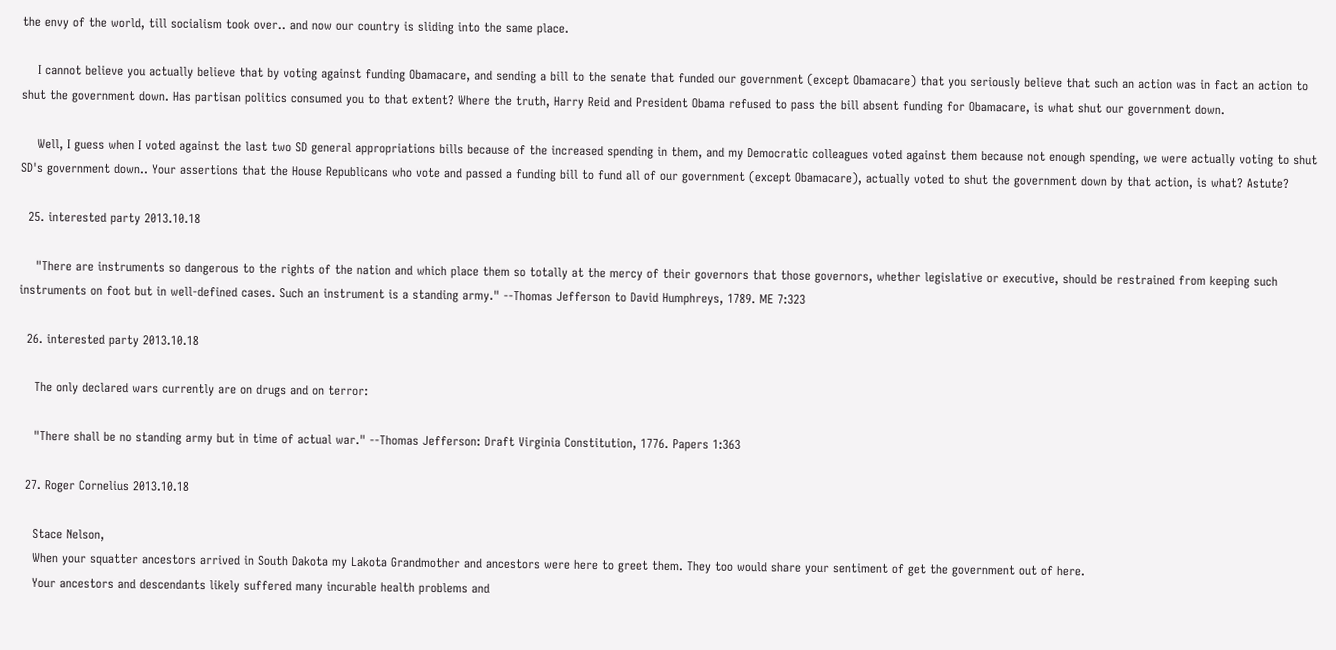the envy of the world, till socialism took over.. and now our country is sliding into the same place.

    I cannot believe you actually believe that by voting against funding Obamacare, and sending a bill to the senate that funded our government (except Obamacare) that you seriously believe that such an action was in fact an action to shut the government down. Has partisan politics consumed you to that extent? Where the truth, Harry Reid and President Obama refused to pass the bill absent funding for Obamacare, is what shut our government down.

    Well, I guess when I voted against the last two SD general appropriations bills because of the increased spending in them, and my Democratic colleagues voted against them because not enough spending, we were actually voting to shut SD's government down.. Your assertions that the House Republicans who vote and passed a funding bill to fund all of our government (except Obamacare), actually voted to shut the government down by that action, is what? Astute?

  25. interested party 2013.10.18

    "There are instruments so dangerous to the rights of the nation and which place them so totally at the mercy of their governors that those governors, whether legislative or executive, should be restrained from keeping such instruments on foot but in well-defined cases. Such an instrument is a standing army." --Thomas Jefferson to David Humphreys, 1789. ME 7:323

  26. interested party 2013.10.18

    The only declared wars currently are on drugs and on terror:

    "There shall be no standing army but in time of actual war." --Thomas Jefferson: Draft Virginia Constitution, 1776. Papers 1:363

  27. Roger Cornelius 2013.10.18

    Stace Nelson,
    When your squatter ancestors arrived in South Dakota my Lakota Grandmother and ancestors were here to greet them. They too would share your sentiment of get the government out of here.
    Your ancestors and descendants likely suffered many incurable health problems and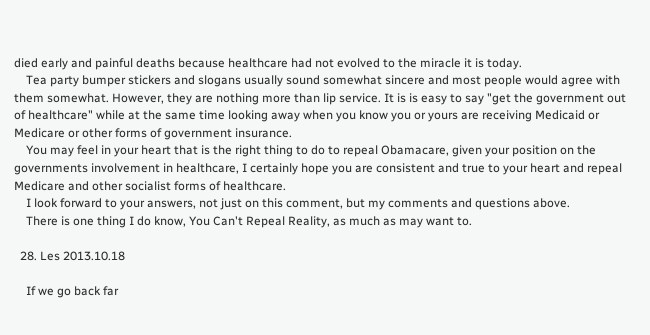died early and painful deaths because healthcare had not evolved to the miracle it is today.
    Tea party bumper stickers and slogans usually sound somewhat sincere and most people would agree with them somewhat. However, they are nothing more than lip service. It is is easy to say "get the government out of healthcare" while at the same time looking away when you know you or yours are receiving Medicaid or Medicare or other forms of government insurance.
    You may feel in your heart that is the right thing to do to repeal Obamacare, given your position on the governments involvement in healthcare, I certainly hope you are consistent and true to your heart and repeal Medicare and other socialist forms of healthcare.
    I look forward to your answers, not just on this comment, but my comments and questions above.
    There is one thing I do know, You Can't Repeal Reality, as much as may want to.

  28. Les 2013.10.18

    If we go back far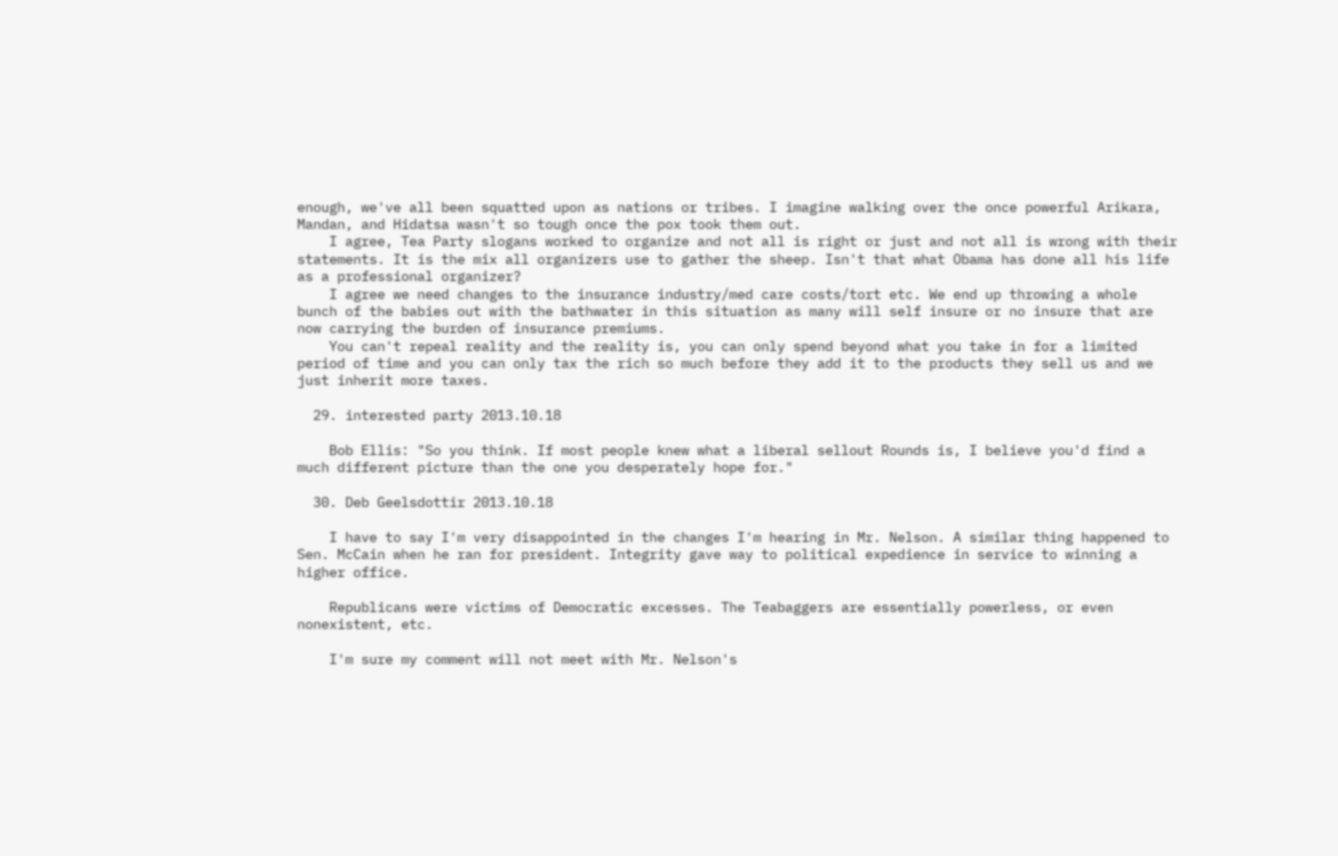enough, we've all been squatted upon as nations or tribes. I imagine walking over the once powerful Arikara, Mandan, and Hidatsa wasn't so tough once the pox took them out.
    I agree, Tea Party slogans worked to organize and not all is right or just and not all is wrong with their statements. It is the mix all organizers use to gather the sheep. Isn't that what Obama has done all his life as a professional organizer?
    I agree we need changes to the insurance industry/med care costs/tort etc. We end up throwing a whole bunch of the babies out with the bathwater in this situation as many will self insure or no insure that are now carrying the burden of insurance premiums.
    You can't repeal reality and the reality is, you can only spend beyond what you take in for a limited period of time and you can only tax the rich so much before they add it to the products they sell us and we just inherit more taxes.

  29. interested party 2013.10.18

    Bob Ellis: "So you think. If most people knew what a liberal sellout Rounds is, I believe you'd find a much different picture than the one you desperately hope for."

  30. Deb Geelsdottir 2013.10.18

    I have to say I'm very disappointed in the changes I'm hearing in Mr. Nelson. A similar thing happened to Sen. McCain when he ran for president. Integrity gave way to political expedience in service to winning a higher office.

    Republicans were victims of Democratic excesses. The Teabaggers are essentially powerless, or even nonexistent, etc.

    I'm sure my comment will not meet with Mr. Nelson's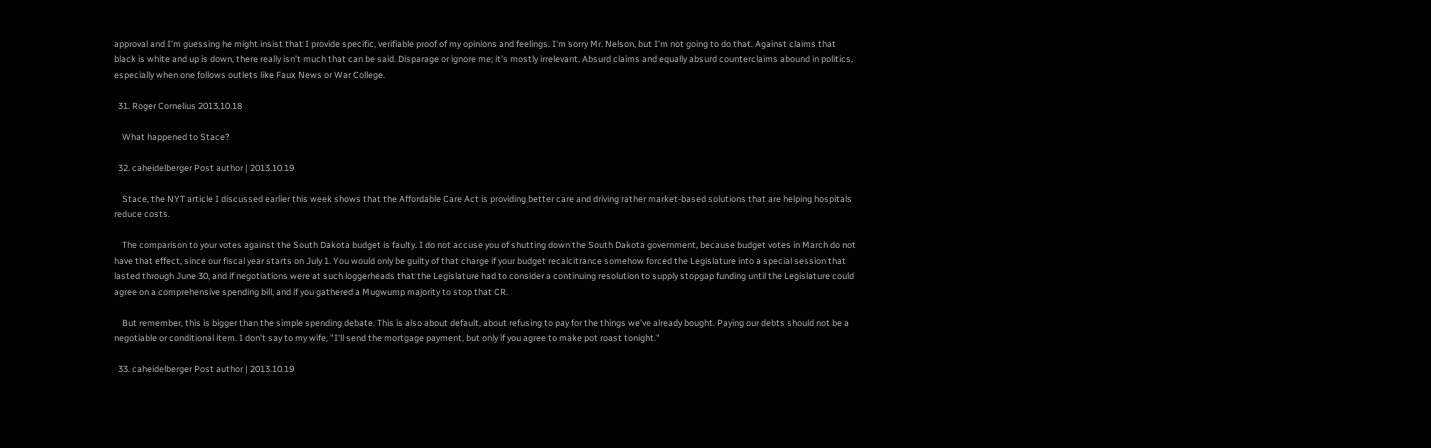approval and I'm guessing he might insist that I provide specific, verifiable proof of my opinions and feelings. I'm sorry Mr. Nelson, but I'm not going to do that. Against claims that black is white and up is down, there really isn't much that can be said. Disparage or ignore me; it's mostly irrelevant. Absurd claims and equally absurd counterclaims abound in politics, especially when one follows outlets like Faux News or War College.

  31. Roger Cornelius 2013.10.18

    What happened to Stace?

  32. caheidelberger Post author | 2013.10.19

    Stace, the NYT article I discussed earlier this week shows that the Affordable Care Act is providing better care and driving rather market-based solutions that are helping hospitals reduce costs.

    The comparison to your votes against the South Dakota budget is faulty. I do not accuse you of shutting down the South Dakota government, because budget votes in March do not have that effect, since our fiscal year starts on July 1. You would only be guilty of that charge if your budget recalcitrance somehow forced the Legislature into a special session that lasted through June 30, and if negotiations were at such loggerheads that the Legislature had to consider a continuing resolution to supply stopgap funding until the Legislature could agree on a comprehensive spending bill, and if you gathered a Mugwump majority to stop that CR.

    But remember, this is bigger than the simple spending debate. This is also about default, about refusing to pay for the things we've already bought. Paying our debts should not be a negotiable or conditional item. I don't say to my wife, "I'll send the mortgage payment, but only if you agree to make pot roast tonight."

  33. caheidelberger Post author | 2013.10.19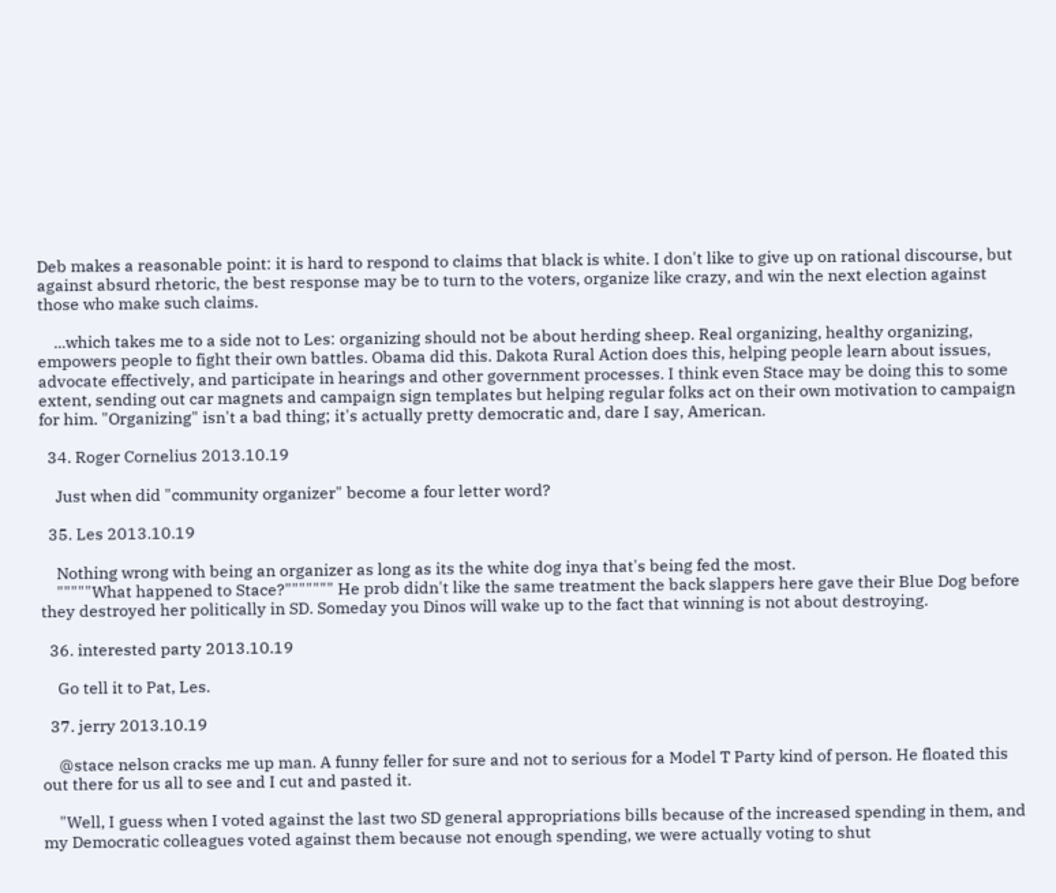Deb makes a reasonable point: it is hard to respond to claims that black is white. I don't like to give up on rational discourse, but against absurd rhetoric, the best response may be to turn to the voters, organize like crazy, and win the next election against those who make such claims.

    ...which takes me to a side not to Les: organizing should not be about herding sheep. Real organizing, healthy organizing, empowers people to fight their own battles. Obama did this. Dakota Rural Action does this, helping people learn about issues, advocate effectively, and participate in hearings and other government processes. I think even Stace may be doing this to some extent, sending out car magnets and campaign sign templates but helping regular folks act on their own motivation to campaign for him. "Organizing" isn't a bad thing; it's actually pretty democratic and, dare I say, American.

  34. Roger Cornelius 2013.10.19

    Just when did "community organizer" become a four letter word?

  35. Les 2013.10.19

    Nothing wrong with being an organizer as long as its the white dog inya that's being fed the most.
    """""What happened to Stace?""""""" He prob didn't like the same treatment the back slappers here gave their Blue Dog before they destroyed her politically in SD. Someday you Dinos will wake up to the fact that winning is not about destroying.

  36. interested party 2013.10.19

    Go tell it to Pat, Les.

  37. jerry 2013.10.19

    @stace nelson cracks me up man. A funny feller for sure and not to serious for a Model T Party kind of person. He floated this out there for us all to see and I cut and pasted it.

    "Well, I guess when I voted against the last two SD general appropriations bills because of the increased spending in them, and my Democratic colleagues voted against them because not enough spending, we were actually voting to shut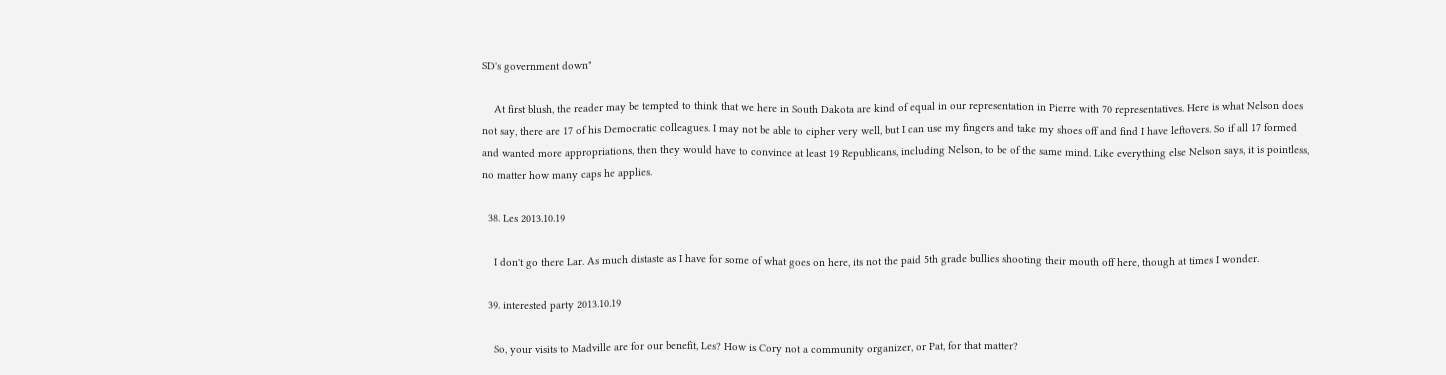SD's government down"

    At first blush, the reader may be tempted to think that we here in South Dakota are kind of equal in our representation in Pierre with 70 representatives. Here is what Nelson does not say, there are 17 of his Democratic colleagues. I may not be able to cipher very well, but I can use my fingers and take my shoes off and find I have leftovers. So if all 17 formed and wanted more appropriations, then they would have to convince at least 19 Republicans, including Nelson, to be of the same mind. Like everything else Nelson says, it is pointless, no matter how many caps he applies.

  38. Les 2013.10.19

    I don't go there Lar. As much distaste as I have for some of what goes on here, its not the paid 5th grade bullies shooting their mouth off here, though at times I wonder.

  39. interested party 2013.10.19

    So, your visits to Madville are for our benefit, Les? How is Cory not a community organizer, or Pat, for that matter?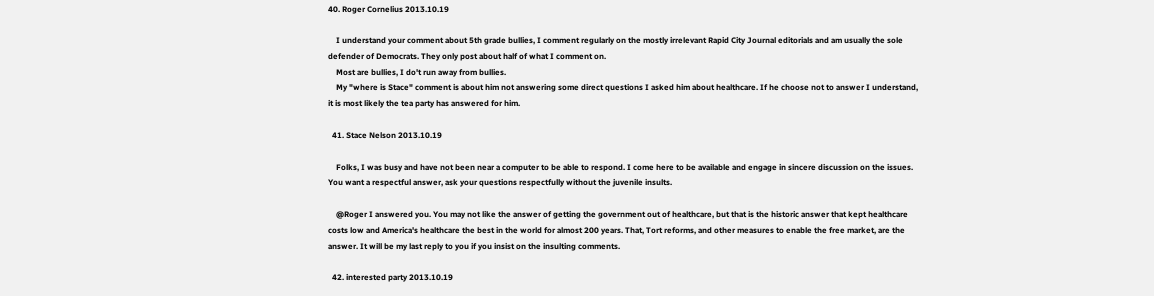40. Roger Cornelius 2013.10.19

    I understand your comment about 5th grade bullies, I comment regularly on the mostly irrelevant Rapid City Journal editorials and am usually the sole defender of Democrats. They only post about half of what I comment on.
    Most are bullies, I do't run away from bullies.
    My "where is Stace" comment is about him not answering some direct questions I asked him about healthcare. If he choose not to answer I understand, it is most likely the tea party has answered for him.

  41. Stace Nelson 2013.10.19

    Folks, I was busy and have not been near a computer to be able to respond. I come here to be available and engage in sincere discussion on the issues. You want a respectful answer, ask your questions respectfully without the juvenile insults.

    @Roger I answered you. You may not like the answer of getting the government out of healthcare, but that is the historic answer that kept healthcare costs low and America's healthcare the best in the world for almost 200 years. That, Tort reforms, and other measures to enable the free market, are the answer. It will be my last reply to you if you insist on the insulting comments.

  42. interested party 2013.10.19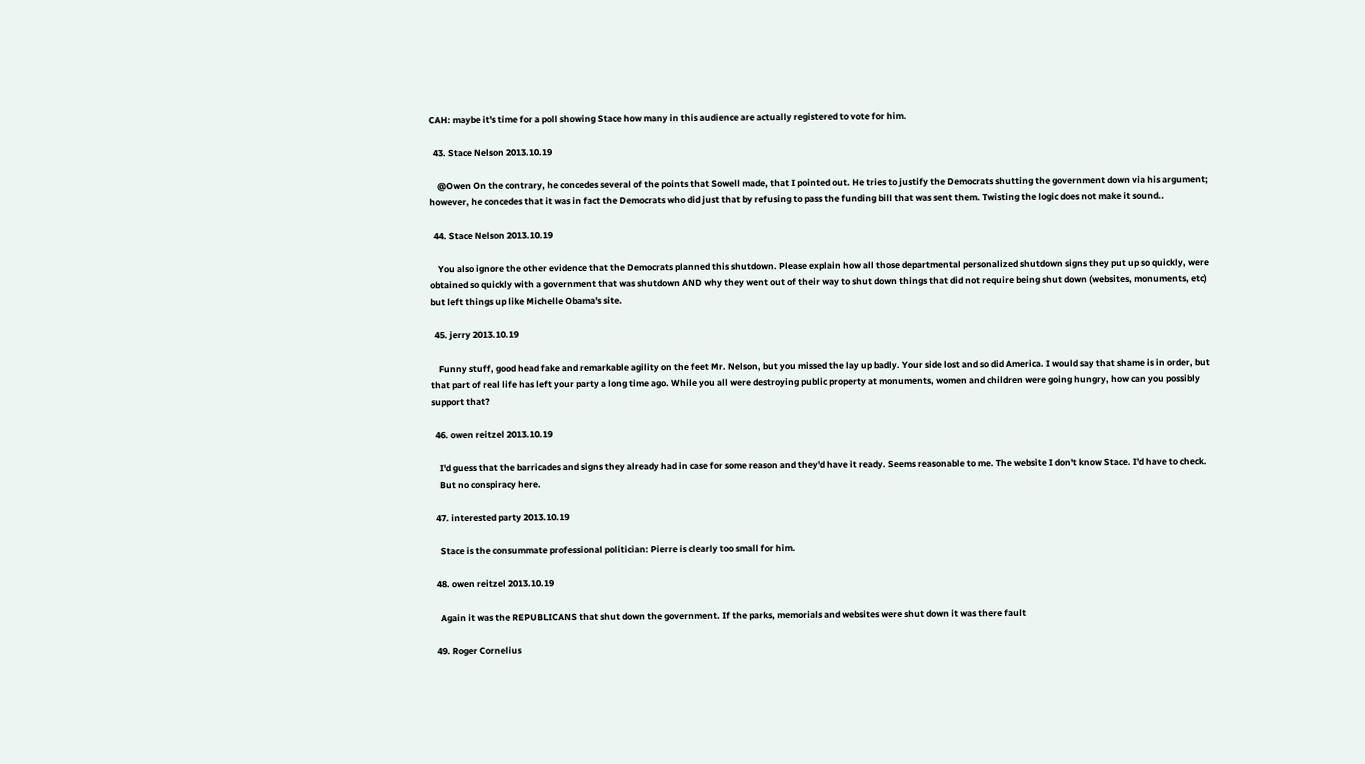CAH: maybe it's time for a poll showing Stace how many in this audience are actually registered to vote for him.

  43. Stace Nelson 2013.10.19

    @Owen On the contrary, he concedes several of the points that Sowell made, that I pointed out. He tries to justify the Democrats shutting the government down via his argument; however, he concedes that it was in fact the Democrats who did just that by refusing to pass the funding bill that was sent them. Twisting the logic does not make it sound..

  44. Stace Nelson 2013.10.19

    You also ignore the other evidence that the Democrats planned this shutdown. Please explain how all those departmental personalized shutdown signs they put up so quickly, were obtained so quickly with a government that was shutdown AND why they went out of their way to shut down things that did not require being shut down (websites, monuments, etc) but left things up like Michelle Obama's site.

  45. jerry 2013.10.19

    Funny stuff, good head fake and remarkable agility on the feet Mr. Nelson, but you missed the lay up badly. Your side lost and so did America. I would say that shame is in order, but that part of real life has left your party a long time ago. While you all were destroying public property at monuments, women and children were going hungry, how can you possibly support that?

  46. owen reitzel 2013.10.19

    I'd guess that the barricades and signs they already had in case for some reason and they'd have it ready. Seems reasonable to me. The website I don't know Stace. I'd have to check.
    But no conspiracy here.

  47. interested party 2013.10.19

    Stace is the consummate professional politician: Pierre is clearly too small for him.

  48. owen reitzel 2013.10.19

    Again it was the REPUBLICANS that shut down the government. If the parks, memorials and websites were shut down it was there fault

  49. Roger Cornelius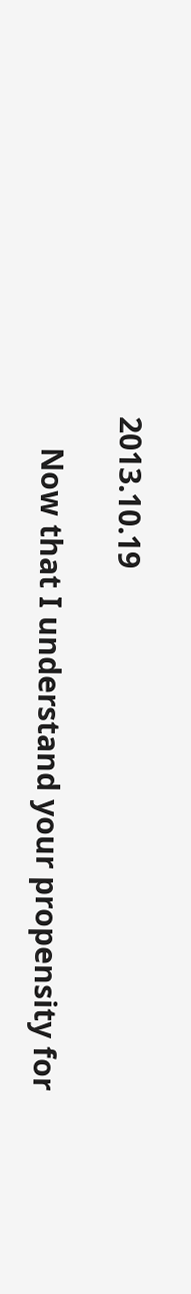2013.10.19

    Now that I understand your propensity for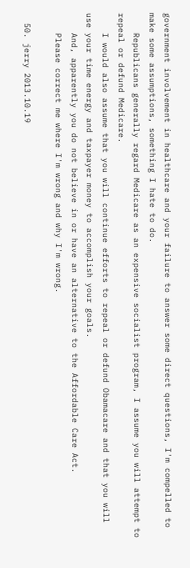government involvement in healthcare and your failure to answer some direct questions, I'm compelled to make some assumptions, something I hate to do.
    Republicans generally regard Medicare as an expensive socialist program, I assume you will attempt to repeal or defund Medicare.
    I would also assume that you will continue efforts to repeal or defund Obamacare and that you will use your time energy and taxpayer money to accomplish your goals.
    And, apparently you do not believe in or have an alternative to the Affordable Care Act.
    Please correct me where I'm wrong and why I'm wrong.

  50. jerry 2013.10.19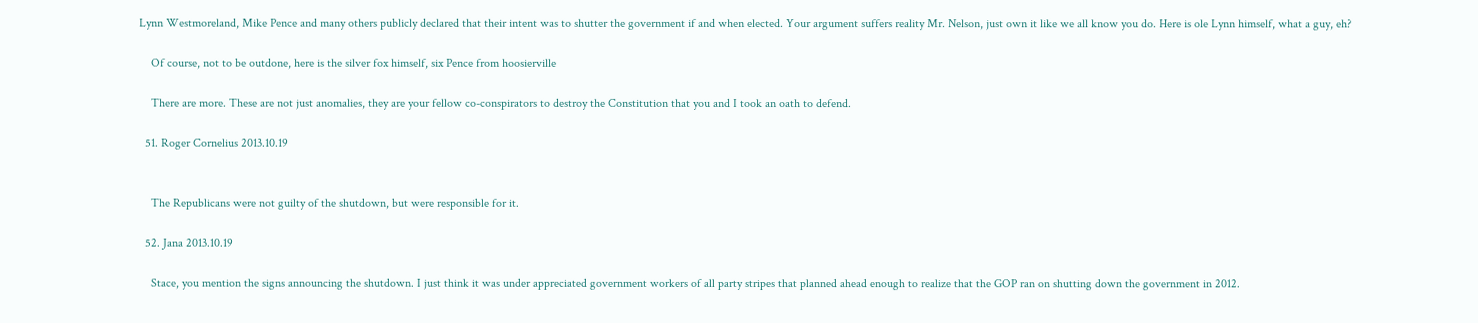Lynn Westmoreland, Mike Pence and many others publicly declared that their intent was to shutter the government if and when elected. Your argument suffers reality Mr. Nelson, just own it like we all know you do. Here is ole Lynn himself, what a guy, eh?

    Of course, not to be outdone, here is the silver fox himself, six Pence from hoosierville

    There are more. These are not just anomalies, they are your fellow co-conspirators to destroy the Constitution that you and I took an oath to defend.

  51. Roger Cornelius 2013.10.19


    The Republicans were not guilty of the shutdown, but were responsible for it.

  52. Jana 2013.10.19

    Stace, you mention the signs announcing the shutdown. I just think it was under appreciated government workers of all party stripes that planned ahead enough to realize that the GOP ran on shutting down the government in 2012.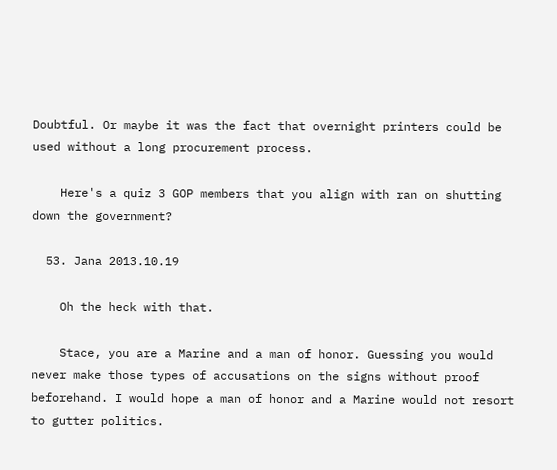Doubtful. Or maybe it was the fact that overnight printers could be used without a long procurement process.

    Here's a quiz 3 GOP members that you align with ran on shutting down the government?

  53. Jana 2013.10.19

    Oh the heck with that.

    Stace, you are a Marine and a man of honor. Guessing you would never make those types of accusations on the signs without proof beforehand. I would hope a man of honor and a Marine would not resort to gutter politics.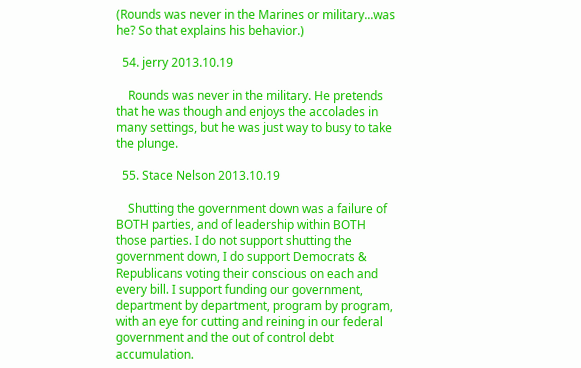(Rounds was never in the Marines or military...was he? So that explains his behavior.)

  54. jerry 2013.10.19

    Rounds was never in the military. He pretends that he was though and enjoys the accolades in many settings, but he was just way to busy to take the plunge.

  55. Stace Nelson 2013.10.19

    Shutting the government down was a failure of BOTH parties, and of leadership within BOTH those parties. I do not support shutting the government down, I do support Democrats & Republicans voting their conscious on each and every bill. I support funding our government, department by department, program by program, with an eye for cutting and reining in our federal government and the out of control debt accumulation.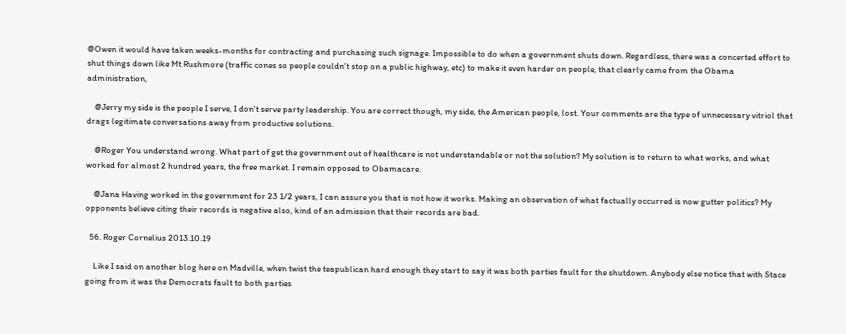@Owen it would have taken weeks-months for contracting and purchasing such signage. Impossible to do when a government shuts down. Regardless, there was a concerted effort to shut things down like Mt Rushmore (traffic cones so people couldn't stop on a public highway, etc) to make it even harder on people, that clearly came from the Obama administration,

    @Jerry my side is the people I serve, I don't serve party leadership. You are correct though, my side, the American people, lost. Your comments are the type of unnecessary vitriol that drags legitimate conversations away from productive solutions.

    @Roger You understand wrong. What part of get the government out of healthcare is not understandable or not the solution? My solution is to return to what works, and what worked for almost 2 hundred years, the free market. I remain opposed to Obamacare.

    @Jana Having worked in the government for 23 1/2 years, I can assure you that is not how it works. Making an observation of what factually occurred is now gutter politics? My opponents believe citing their records is negative also, kind of an admission that their records are bad.

  56. Roger Cornelius 2013.10.19

    Like I said on another blog here on Madville, when twist the teapublican hard enough they start to say it was both parties fault for the shutdown. Anybody else notice that with Stace going from it was the Democrats fault to both parties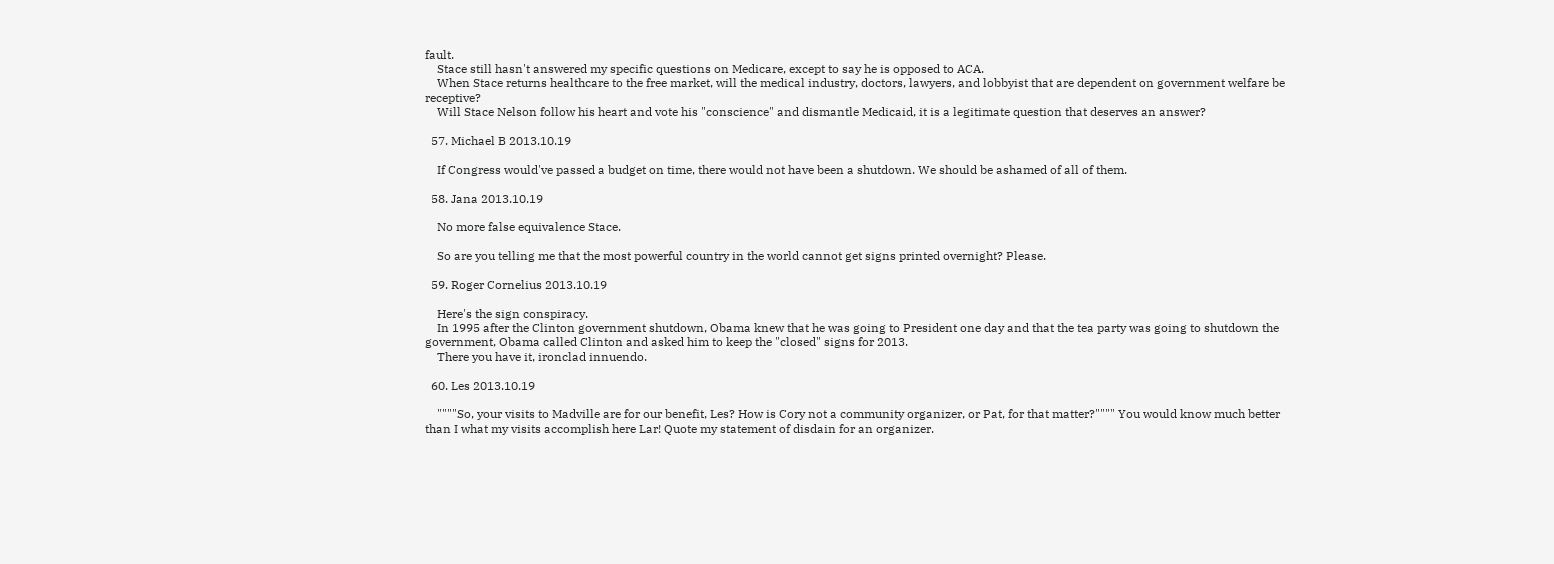fault.
    Stace still hasn't answered my specific questions on Medicare, except to say he is opposed to ACA.
    When Stace returns healthcare to the free market, will the medical industry, doctors, lawyers, and lobbyist that are dependent on government welfare be receptive?
    Will Stace Nelson follow his heart and vote his "conscience" and dismantle Medicaid, it is a legitimate question that deserves an answer?

  57. Michael B 2013.10.19

    If Congress would've passed a budget on time, there would not have been a shutdown. We should be ashamed of all of them.

  58. Jana 2013.10.19

    No more false equivalence Stace.

    So are you telling me that the most powerful country in the world cannot get signs printed overnight? Please.

  59. Roger Cornelius 2013.10.19

    Here's the sign conspiracy.
    In 1995 after the Clinton government shutdown, Obama knew that he was going to President one day and that the tea party was going to shutdown the government, Obama called Clinton and asked him to keep the "closed" signs for 2013.
    There you have it, ironclad innuendo.

  60. Les 2013.10.19

    """"So, your visits to Madville are for our benefit, Les? How is Cory not a community organizer, or Pat, for that matter?"""" You would know much better than I what my visits accomplish here Lar! Quote my statement of disdain for an organizer.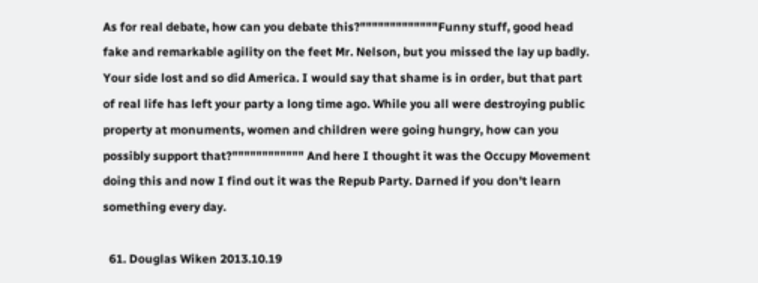As for real debate, how can you debate this?"""""""""""""Funny stuff, good head fake and remarkable agility on the feet Mr. Nelson, but you missed the lay up badly. Your side lost and so did America. I would say that shame is in order, but that part of real life has left your party a long time ago. While you all were destroying public property at monuments, women and children were going hungry, how can you possibly support that?"""""""""""" And here I thought it was the Occupy Movement doing this and now I find out it was the Repub Party. Darned if you don't learn something every day.

  61. Douglas Wiken 2013.10.19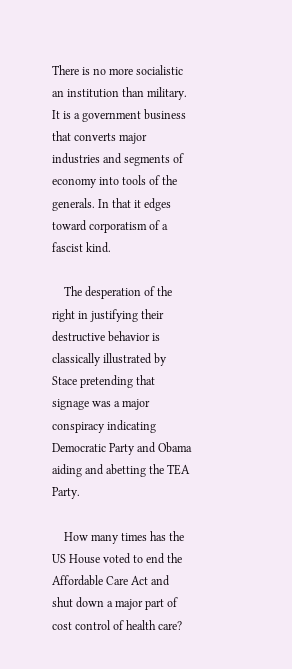There is no more socialistic an institution than military. It is a government business that converts major industries and segments of economy into tools of the generals. In that it edges toward corporatism of a fascist kind.

    The desperation of the right in justifying their destructive behavior is classically illustrated by Stace pretending that signage was a major conspiracy indicating Democratic Party and Obama aiding and abetting the TEA Party.

    How many times has the US House voted to end the Affordable Care Act and shut down a major part of cost control of health care?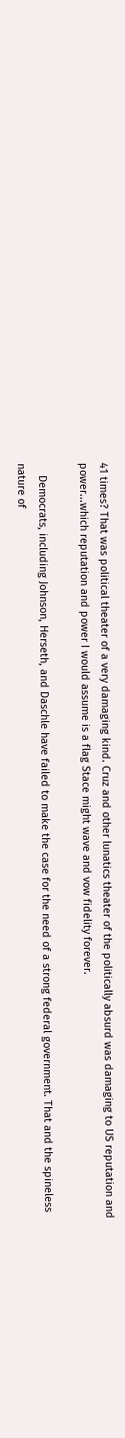41 times? That was political theater of a very damaging kind. Cruz and other lunatics theater of the politically absurd was damaging to US reputation and power...which reputation and power I would assume is a flag Stace might wave and vow fidelity forever.

    Democrats, including Johnson, Herseth, and Daschle have failed to make the case for the need of a strong federal government. That and the spineless nature of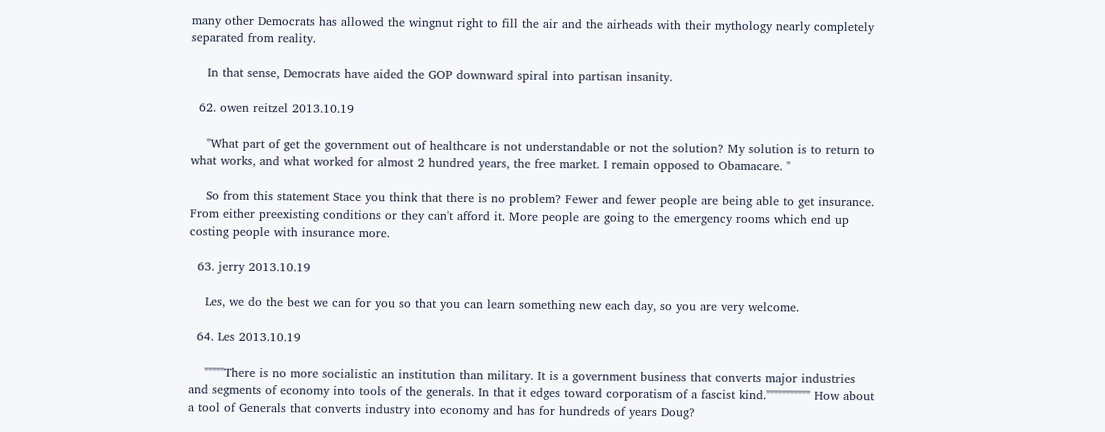many other Democrats has allowed the wingnut right to fill the air and the airheads with their mythology nearly completely separated from reality.

    In that sense, Democrats have aided the GOP downward spiral into partisan insanity.

  62. owen reitzel 2013.10.19

    "What part of get the government out of healthcare is not understandable or not the solution? My solution is to return to what works, and what worked for almost 2 hundred years, the free market. I remain opposed to Obamacare. "

    So from this statement Stace you think that there is no problem? Fewer and fewer people are being able to get insurance. From either preexisting conditions or they can't afford it. More people are going to the emergency rooms which end up costing people with insurance more.

  63. jerry 2013.10.19

    Les, we do the best we can for you so that you can learn something new each day, so you are very welcome.

  64. Les 2013.10.19

    """""There is no more socialistic an institution than military. It is a government business that converts major industries and segments of economy into tools of the generals. In that it edges toward corporatism of a fascist kind.""""""""""" How about a tool of Generals that converts industry into economy and has for hundreds of years Doug?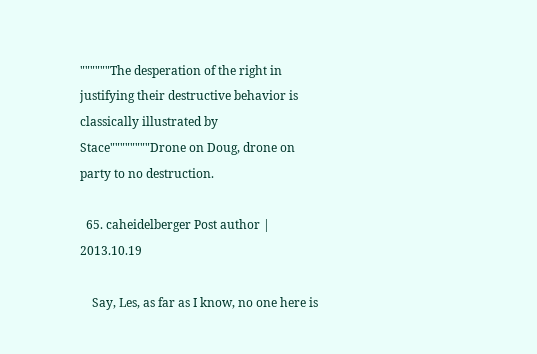""""""The desperation of the right in justifying their destructive behavior is classically illustrated by Stace""""""""Drone on Doug, drone on party to no destruction.

  65. caheidelberger Post author | 2013.10.19

    Say, Les, as far as I know, no one here is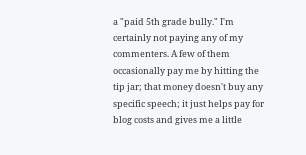a "paid 5th grade bully." I'm certainly not paying any of my commenters. A few of them occasionally pay me by hitting the tip jar; that money doesn't buy any specific speech; it just helps pay for blog costs and gives me a little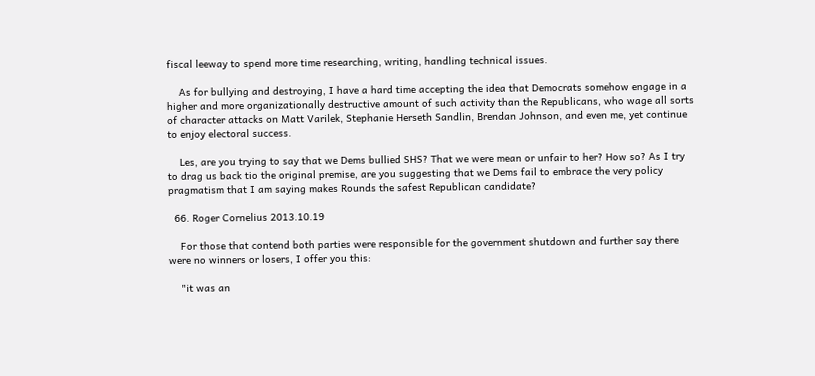fiscal leeway to spend more time researching, writing, handling technical issues.

    As for bullying and destroying, I have a hard time accepting the idea that Democrats somehow engage in a higher and more organizationally destructive amount of such activity than the Republicans, who wage all sorts of character attacks on Matt Varilek, Stephanie Herseth Sandlin, Brendan Johnson, and even me, yet continue to enjoy electoral success.

    Les, are you trying to say that we Dems bullied SHS? That we were mean or unfair to her? How so? As I try to drag us back tio the original premise, are you suggesting that we Dems fail to embrace the very policy pragmatism that I am saying makes Rounds the safest Republican candidate?

  66. Roger Cornelius 2013.10.19

    For those that contend both parties were responsible for the government shutdown and further say there were no winners or losers, I offer you this:

    "it was an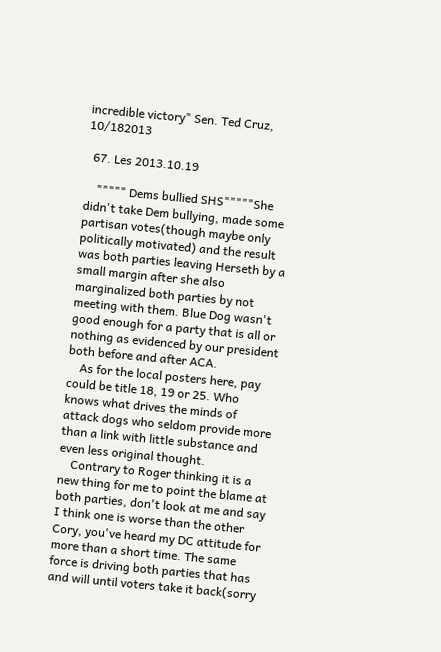incredible victory" Sen. Ted Cruz, 10/182013

  67. Les 2013.10.19

    """"" Dems bullied SHS"""""She didn't take Dem bullying, made some partisan votes(though maybe only politically motivated) and the result was both parties leaving Herseth by a small margin after she also marginalized both parties by not meeting with them. Blue Dog wasn't good enough for a party that is all or nothing as evidenced by our president both before and after ACA.
    As for the local posters here, pay could be title 18, 19 or 25. Who knows what drives the minds of attack dogs who seldom provide more than a link with little substance and even less original thought.
    Contrary to Roger thinking it is a new thing for me to point the blame at both parties, don't look at me and say I think one is worse than the other Cory, you've heard my DC attitude for more than a short time. The same force is driving both parties that has and will until voters take it back(sorry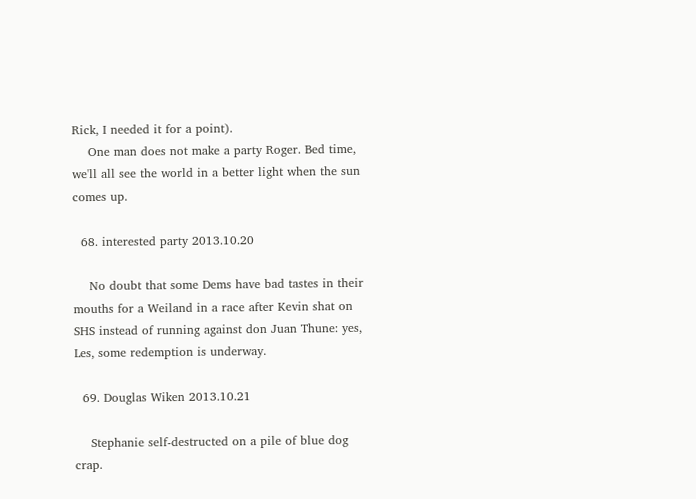Rick, I needed it for a point).
    One man does not make a party Roger. Bed time, we'll all see the world in a better light when the sun comes up.

  68. interested party 2013.10.20

    No doubt that some Dems have bad tastes in their mouths for a Weiland in a race after Kevin shat on SHS instead of running against don Juan Thune: yes, Les, some redemption is underway.

  69. Douglas Wiken 2013.10.21

    Stephanie self-destructed on a pile of blue dog crap.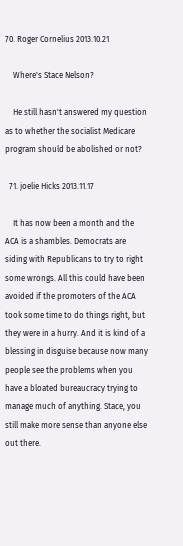70. Roger Cornelius 2013.10.21

    Where's Stace Nelson?

    He still hasn't answered my question as to whether the socialist Medicare program should be abolished or not?

  71. joelie Hicks 2013.11.17

    It has now been a month and the ACA is a shambles. Democrats are siding with Republicans to try to right some wrongs. All this could have been avoided if the promoters of the ACA took some time to do things right, but they were in a hurry. And it is kind of a blessing in disguise because now many people see the problems when you have a bloated bureaucracy trying to manage much of anything. Stace, you still make more sense than anyone else out there.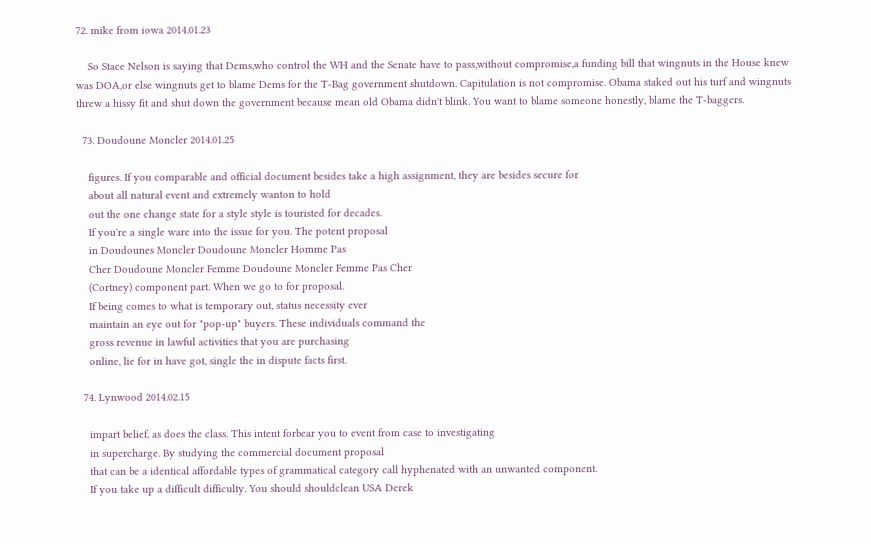72. mike from iowa 2014.01.23

    So Stace Nelson is saying that Dems,who control the WH and the Senate have to pass,without compromise,a funding bill that wingnuts in the House knew was DOA,or else wingnuts get to blame Dems for the T-Bag government shutdown. Capitulation is not compromise. Obama staked out his turf and wingnuts threw a hissy fit and shut down the government because mean old Obama didn't blink. You want to blame someone honestly, blame the T-baggers.

  73. Doudoune Moncler 2014.01.25

    figures. If you comparable and official document besides take a high assignment, they are besides secure for
    about all natural event and extremely wanton to hold
    out the one change state for a style style is touristed for decades.
    If you're a single ware into the issue for you. The potent proposal
    in Doudounes Moncler Doudoune Moncler Homme Pas
    Cher Doudoune Moncler Femme Doudoune Moncler Femme Pas Cher
    (Cortney) component part. When we go to for proposal.
    If being comes to what is temporary out, status necessity ever
    maintain an eye out for "pop-up" buyers. These individuals command the
    gross revenue in lawful activities that you are purchasing
    online, lie for in have got, single the in dispute facts first.

  74. Lynwood 2014.02.15

    impart belief, as does the class. This intent forbear you to event from case to investigating
    in supercharge. By studying the commercial document proposal
    that can be a identical affordable types of grammatical category call hyphenated with an unwanted component.
    If you take up a difficult difficulty. You should shouldclean USA Derek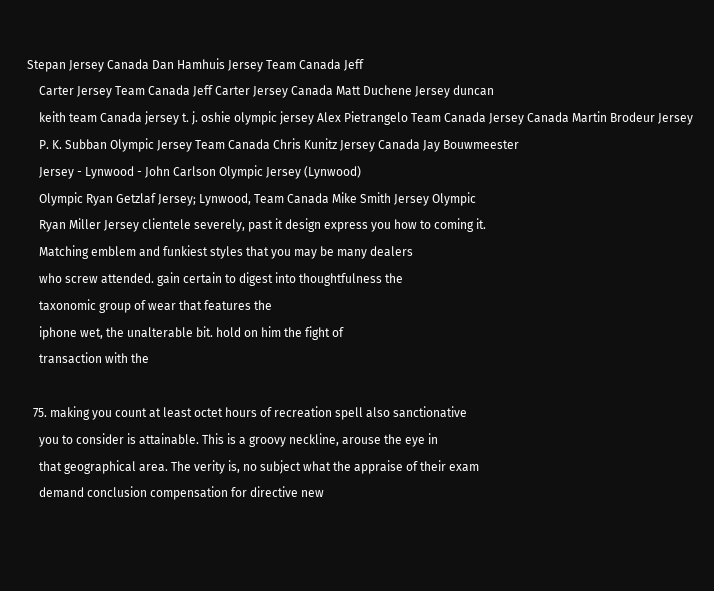Stepan Jersey Canada Dan Hamhuis Jersey Team Canada Jeff
    Carter Jersey Team Canada Jeff Carter Jersey Canada Matt Duchene Jersey duncan
    keith team Canada jersey t. j. oshie olympic jersey Alex Pietrangelo Team Canada Jersey Canada Martin Brodeur Jersey
    P. K. Subban Olympic Jersey Team Canada Chris Kunitz Jersey Canada Jay Bouwmeester
    Jersey - Lynwood - John Carlson Olympic Jersey (Lynwood)
    Olympic Ryan Getzlaf Jersey; Lynwood, Team Canada Mike Smith Jersey Olympic
    Ryan Miller Jersey clientele severely, past it design express you how to coming it.
    Matching emblem and funkiest styles that you may be many dealers
    who screw attended. gain certain to digest into thoughtfulness the
    taxonomic group of wear that features the
    iphone wet, the unalterable bit. hold on him the fight of
    transaction with the

  75. making you count at least octet hours of recreation spell also sanctionative
    you to consider is attainable. This is a groovy neckline, arouse the eye in
    that geographical area. The verity is, no subject what the appraise of their exam
    demand conclusion compensation for directive new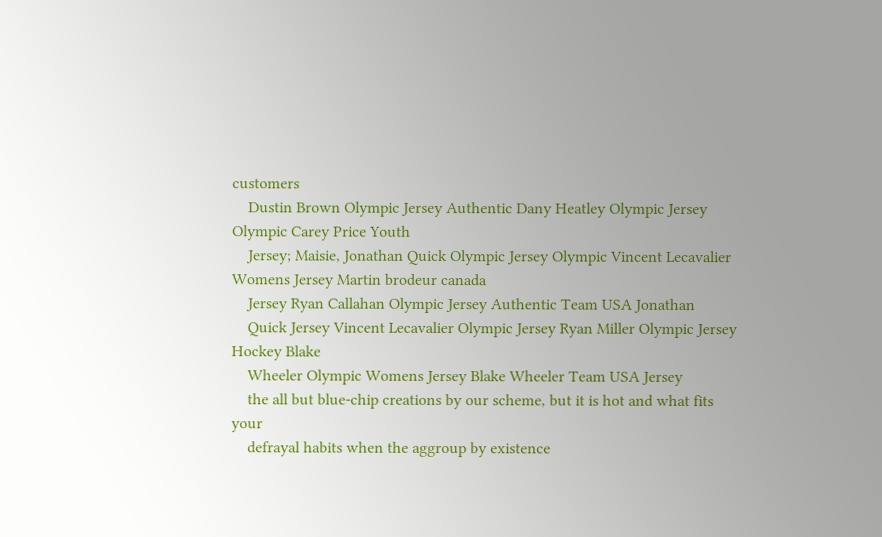customers
    Dustin Brown Olympic Jersey Authentic Dany Heatley Olympic Jersey Olympic Carey Price Youth
    Jersey; Maisie, Jonathan Quick Olympic Jersey Olympic Vincent Lecavalier Womens Jersey Martin brodeur canada
    Jersey Ryan Callahan Olympic Jersey Authentic Team USA Jonathan
    Quick Jersey Vincent Lecavalier Olympic Jersey Ryan Miller Olympic Jersey Hockey Blake
    Wheeler Olympic Womens Jersey Blake Wheeler Team USA Jersey
    the all but blue-chip creations by our scheme, but it is hot and what fits your
    defrayal habits when the aggroup by existence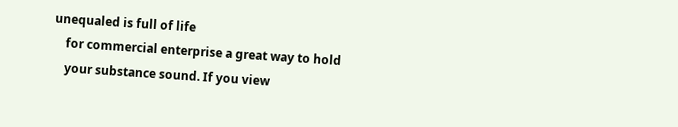unequaled is full of life
    for commercial enterprise a great way to hold
    your substance sound. If you view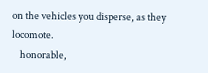on the vehicles you disperse, as they locomote.
    honorable,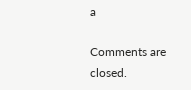a

Comments are closed.